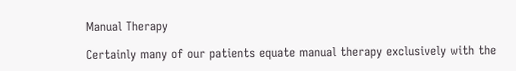Manual Therapy

Certainly many of our patients equate manual therapy exclusively with the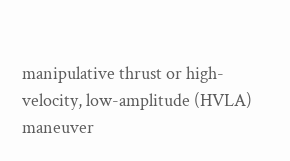manipulative thrust or high-velocity, low-amplitude (HVLA) maneuver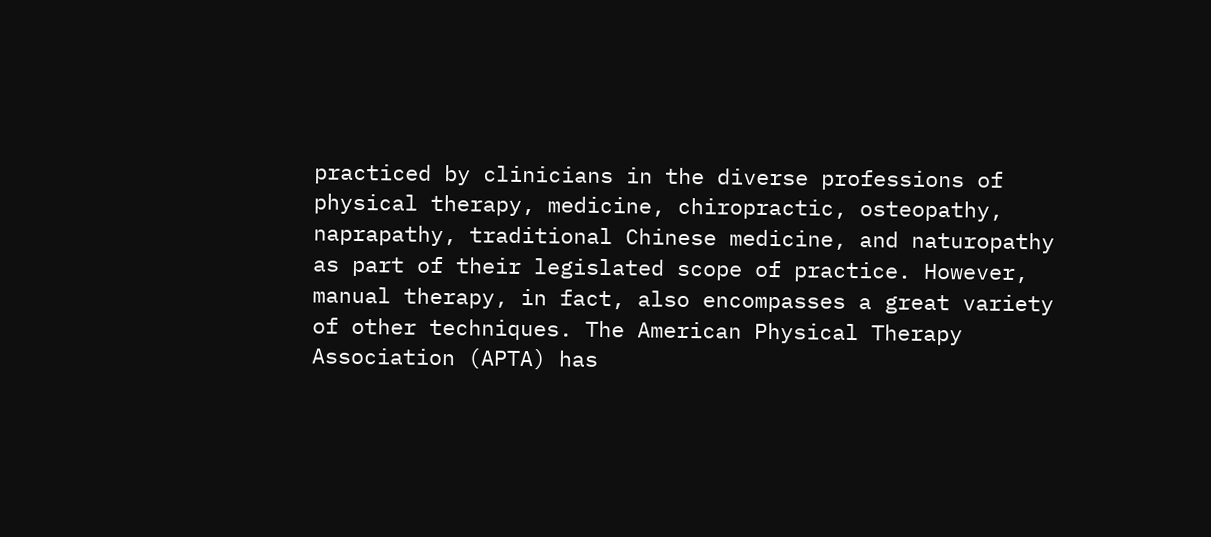practiced by clinicians in the diverse professions of physical therapy, medicine, chiropractic, osteopathy, naprapathy, traditional Chinese medicine, and naturopathy as part of their legislated scope of practice. However, manual therapy, in fact, also encompasses a great variety of other techniques. The American Physical Therapy Association (APTA) has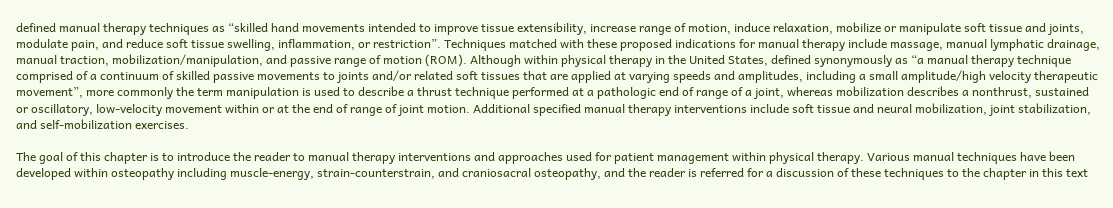defined manual therapy techniques as “skilled hand movements intended to improve tissue extensibility, increase range of motion, induce relaxation, mobilize or manipulate soft tissue and joints, modulate pain, and reduce soft tissue swelling, inflammation, or restriction”. Techniques matched with these proposed indications for manual therapy include massage, manual lymphatic drainage, manual traction, mobilization/manipulation, and passive range of motion (ROM). Although within physical therapy in the United States, defined synonymously as “a manual therapy technique comprised of a continuum of skilled passive movements to joints and/or related soft tissues that are applied at varying speeds and amplitudes, including a small amplitude/high velocity therapeutic movement”, more commonly the term manipulation is used to describe a thrust technique performed at a pathologic end of range of a joint, whereas mobilization describes a nonthrust, sustained or oscillatory, low-velocity movement within or at the end of range of joint motion. Additional specified manual therapy interventions include soft tissue and neural mobilization, joint stabilization, and self-mobilization exercises.

The goal of this chapter is to introduce the reader to manual therapy interventions and approaches used for patient management within physical therapy. Various manual techniques have been developed within osteopathy including muscle-energy, strain-counterstrain, and craniosacral osteopathy, and the reader is referred for a discussion of these techniques to the chapter in this text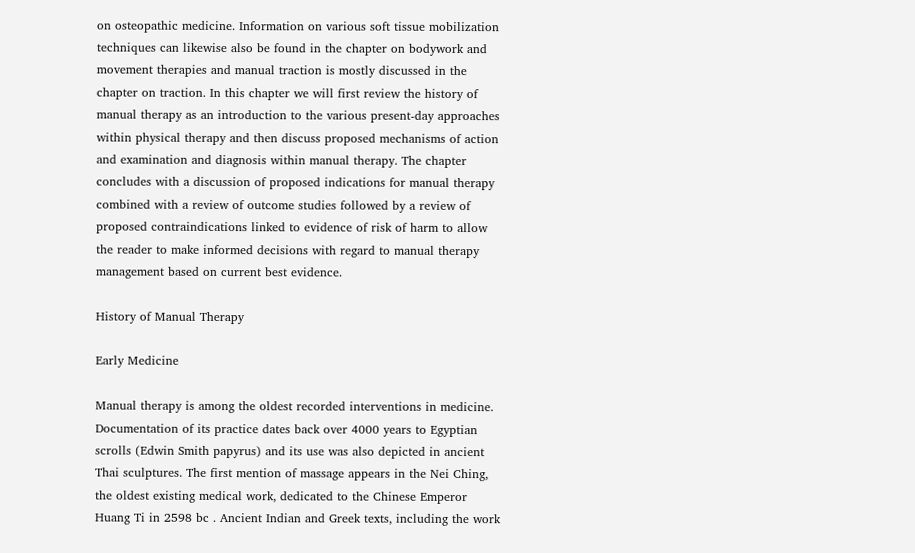on osteopathic medicine. Information on various soft tissue mobilization techniques can likewise also be found in the chapter on bodywork and movement therapies and manual traction is mostly discussed in the chapter on traction. In this chapter we will first review the history of manual therapy as an introduction to the various present-day approaches within physical therapy and then discuss proposed mechanisms of action and examination and diagnosis within manual therapy. The chapter concludes with a discussion of proposed indications for manual therapy combined with a review of outcome studies followed by a review of proposed contraindications linked to evidence of risk of harm to allow the reader to make informed decisions with regard to manual therapy management based on current best evidence.

History of Manual Therapy

Early Medicine

Manual therapy is among the oldest recorded interventions in medicine. Documentation of its practice dates back over 4000 years to Egyptian scrolls (Edwin Smith papyrus) and its use was also depicted in ancient Thai sculptures. The first mention of massage appears in the Nei Ching, the oldest existing medical work, dedicated to the Chinese Emperor Huang Ti in 2598 bc . Ancient Indian and Greek texts, including the work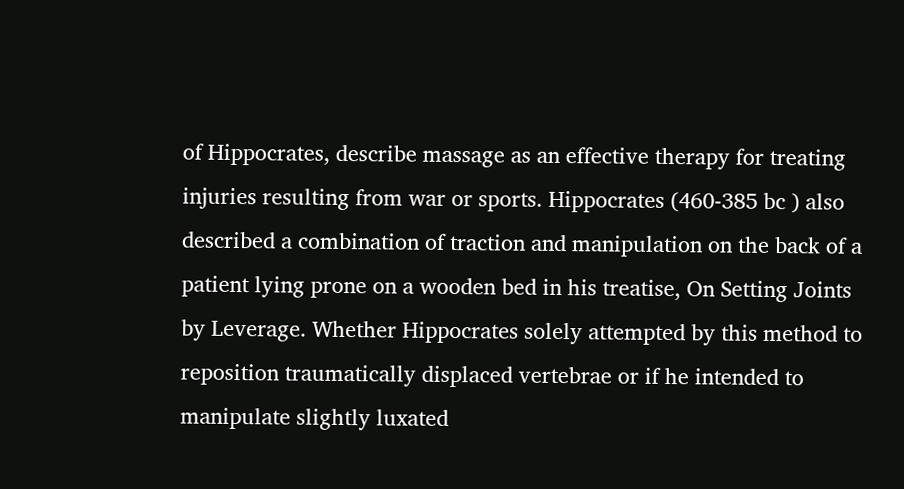of Hippocrates, describe massage as an effective therapy for treating injuries resulting from war or sports. Hippocrates (460-385 bc ) also described a combination of traction and manipulation on the back of a patient lying prone on a wooden bed in his treatise, On Setting Joints by Leverage. Whether Hippocrates solely attempted by this method to reposition traumatically displaced vertebrae or if he intended to manipulate slightly luxated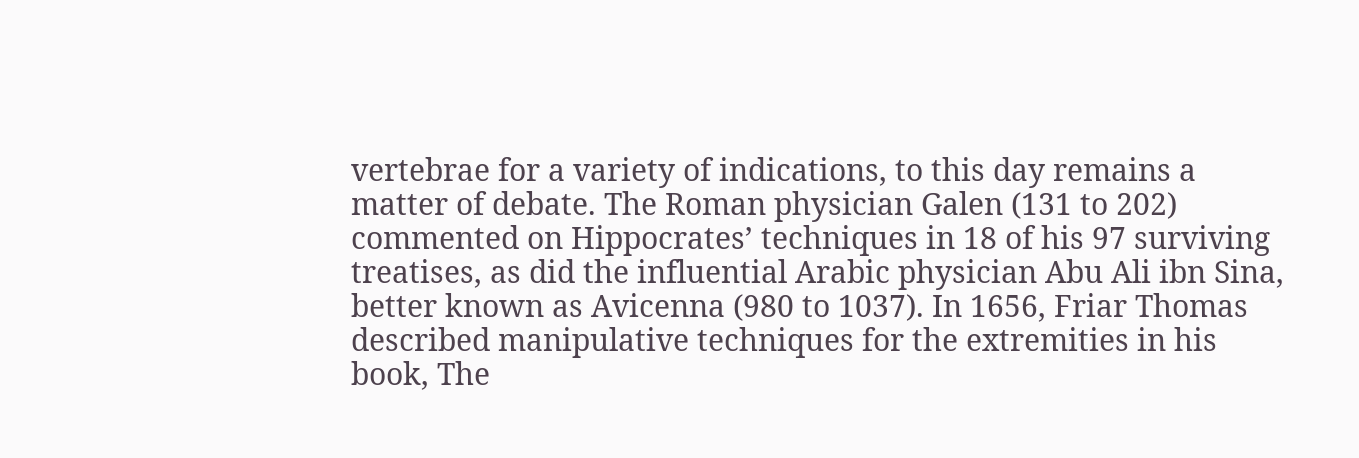vertebrae for a variety of indications, to this day remains a matter of debate. The Roman physician Galen (131 to 202) commented on Hippocrates’ techniques in 18 of his 97 surviving treatises, as did the influential Arabic physician Abu Ali ibn Sina, better known as Avicenna (980 to 1037). In 1656, Friar Thomas described manipulative techniques for the extremities in his book, The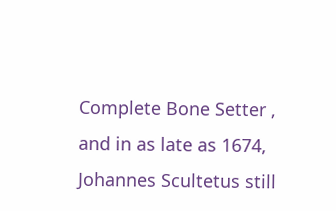Complete Bone Setter , and in as late as 1674, Johannes Scultetus still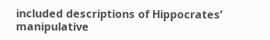included descriptions of Hippocrates’ manipulative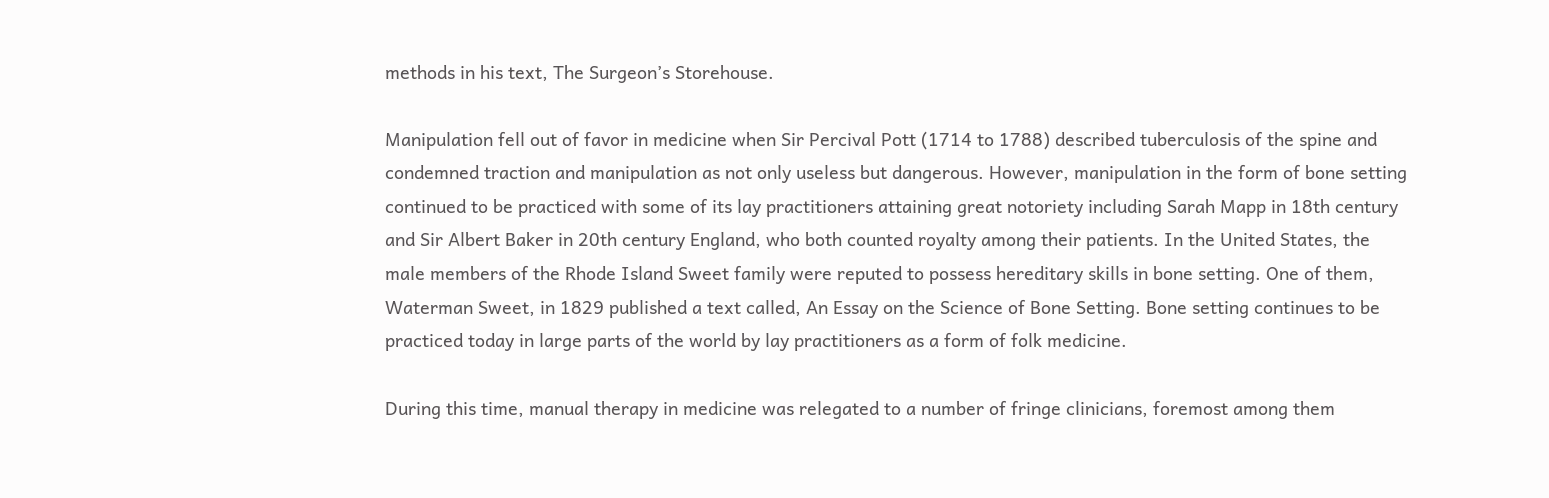methods in his text, The Surgeon’s Storehouse.

Manipulation fell out of favor in medicine when Sir Percival Pott (1714 to 1788) described tuberculosis of the spine and condemned traction and manipulation as not only useless but dangerous. However, manipulation in the form of bone setting continued to be practiced with some of its lay practitioners attaining great notoriety including Sarah Mapp in 18th century and Sir Albert Baker in 20th century England, who both counted royalty among their patients. In the United States, the male members of the Rhode Island Sweet family were reputed to possess hereditary skills in bone setting. One of them, Waterman Sweet, in 1829 published a text called, An Essay on the Science of Bone Setting. Bone setting continues to be practiced today in large parts of the world by lay practitioners as a form of folk medicine.

During this time, manual therapy in medicine was relegated to a number of fringe clinicians, foremost among them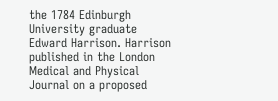the 1784 Edinburgh University graduate Edward Harrison. Harrison published in the London Medical and Physical Journal on a proposed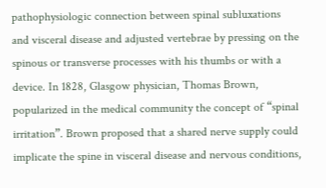pathophysiologic connection between spinal subluxations and visceral disease and adjusted vertebrae by pressing on the spinous or transverse processes with his thumbs or with a device. In 1828, Glasgow physician, Thomas Brown, popularized in the medical community the concept of “spinal irritation”. Brown proposed that a shared nerve supply could implicate the spine in visceral disease and nervous conditions,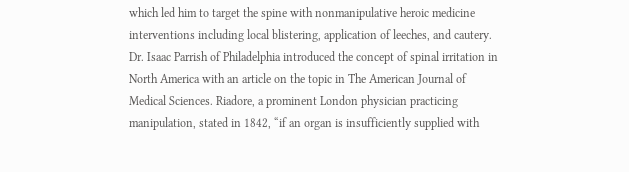which led him to target the spine with nonmanipulative heroic medicine interventions including local blistering, application of leeches, and cautery. Dr. Isaac Parrish of Philadelphia introduced the concept of spinal irritation in North America with an article on the topic in The American Journal of Medical Sciences. Riadore, a prominent London physician practicing manipulation, stated in 1842, “if an organ is insufficiently supplied with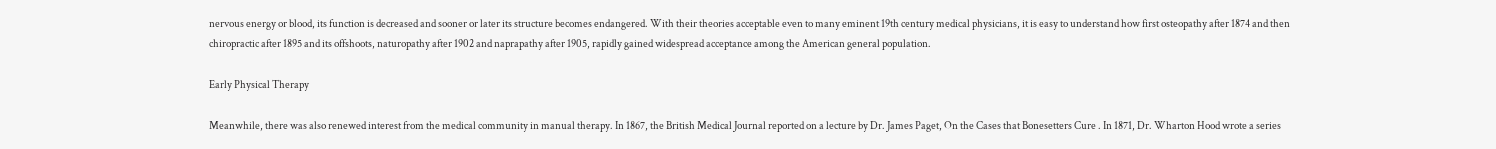nervous energy or blood, its function is decreased and sooner or later its structure becomes endangered. With their theories acceptable even to many eminent 19th century medical physicians, it is easy to understand how first osteopathy after 1874 and then chiropractic after 1895 and its offshoots, naturopathy after 1902 and naprapathy after 1905, rapidly gained widespread acceptance among the American general population.

Early Physical Therapy

Meanwhile, there was also renewed interest from the medical community in manual therapy. In 1867, the British Medical Journal reported on a lecture by Dr. James Paget, On the Cases that Bonesetters Cure . In 1871, Dr. Wharton Hood wrote a series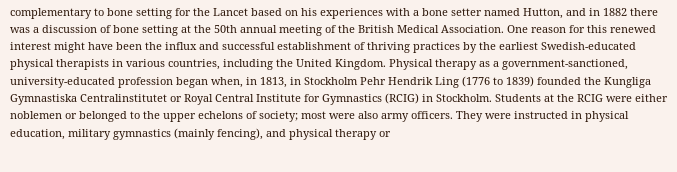complementary to bone setting for the Lancet based on his experiences with a bone setter named Hutton, and in 1882 there was a discussion of bone setting at the 50th annual meeting of the British Medical Association. One reason for this renewed interest might have been the influx and successful establishment of thriving practices by the earliest Swedish-educated physical therapists in various countries, including the United Kingdom. Physical therapy as a government-sanctioned, university-educated profession began when, in 1813, in Stockholm Pehr Hendrik Ling (1776 to 1839) founded the Kungliga Gymnastiska Centralinstitutet or Royal Central Institute for Gymnastics (RCIG) in Stockholm. Students at the RCIG were either noblemen or belonged to the upper echelons of society; most were also army officers. They were instructed in physical education, military gymnastics (mainly fencing), and physical therapy or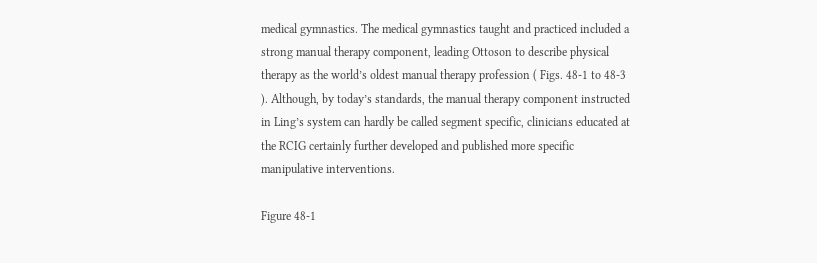medical gymnastics. The medical gymnastics taught and practiced included a strong manual therapy component, leading Ottoson to describe physical therapy as the world’s oldest manual therapy profession ( Figs. 48-1 to 48-3 ). Although, by today’s standards, the manual therapy component instructed in Ling’s system can hardly be called segment specific, clinicians educated at the RCIG certainly further developed and published more specific manipulative interventions.

Figure 48-1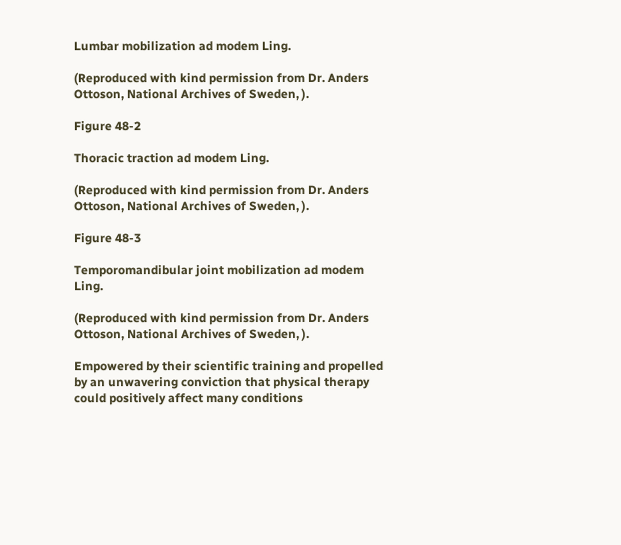Lumbar mobilization ad modem Ling.

(Reproduced with kind permission from Dr. Anders Ottoson, National Archives of Sweden, ).

Figure 48-2

Thoracic traction ad modem Ling.

(Reproduced with kind permission from Dr. Anders Ottoson, National Archives of Sweden, ).

Figure 48-3

Temporomandibular joint mobilization ad modem Ling.

(Reproduced with kind permission from Dr. Anders Ottoson, National Archives of Sweden, ).

Empowered by their scientific training and propelled by an unwavering conviction that physical therapy could positively affect many conditions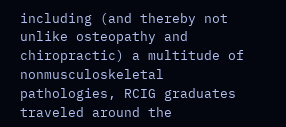including (and thereby not unlike osteopathy and chiropractic) a multitude of nonmusculoskeletal pathologies, RCIG graduates traveled around the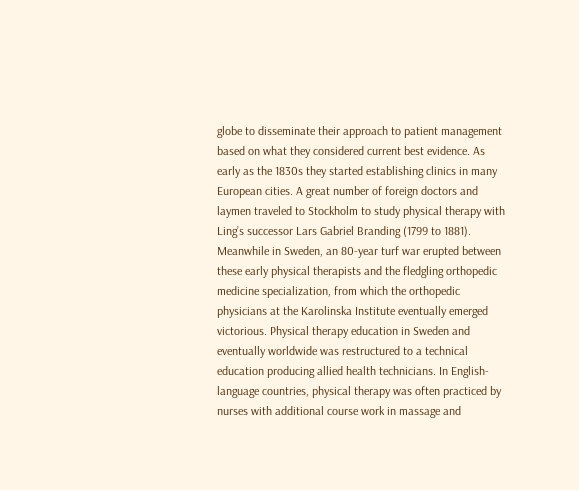globe to disseminate their approach to patient management based on what they considered current best evidence. As early as the 1830s they started establishing clinics in many European cities. A great number of foreign doctors and laymen traveled to Stockholm to study physical therapy with Ling’s successor Lars Gabriel Branding (1799 to 1881). Meanwhile in Sweden, an 80-year turf war erupted between these early physical therapists and the fledgling orthopedic medicine specialization, from which the orthopedic physicians at the Karolinska Institute eventually emerged victorious. Physical therapy education in Sweden and eventually worldwide was restructured to a technical education producing allied health technicians. In English-language countries, physical therapy was often practiced by nurses with additional course work in massage and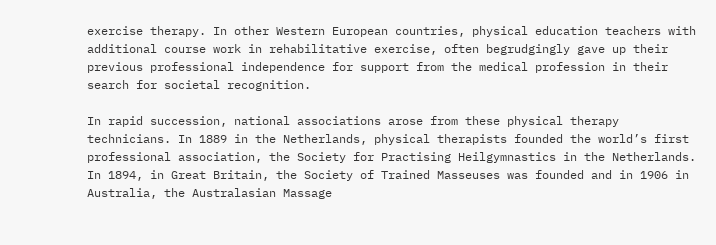exercise therapy. In other Western European countries, physical education teachers with additional course work in rehabilitative exercise, often begrudgingly gave up their previous professional independence for support from the medical profession in their search for societal recognition.

In rapid succession, national associations arose from these physical therapy technicians. In 1889 in the Netherlands, physical therapists founded the world’s first professional association, the Society for Practising Heilgymnastics in the Netherlands. In 1894, in Great Britain, the Society of Trained Masseuses was founded and in 1906 in Australia, the Australasian Massage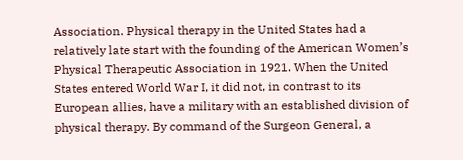Association. Physical therapy in the United States had a relatively late start with the founding of the American Women’s Physical Therapeutic Association in 1921. When the United States entered World War I, it did not, in contrast to its European allies, have a military with an established division of physical therapy. By command of the Surgeon General, a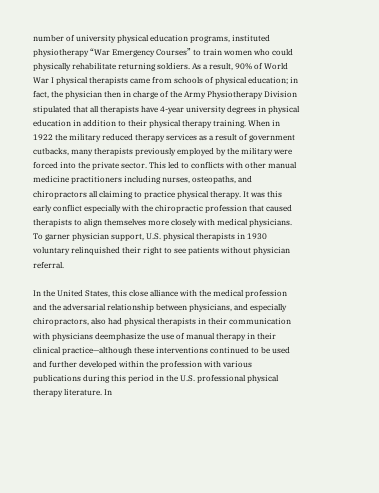number of university physical education programs, instituted physiotherapy “War Emergency Courses” to train women who could physically rehabilitate returning soldiers. As a result, 90% of World War I physical therapists came from schools of physical education; in fact, the physician then in charge of the Army Physiotherapy Division stipulated that all therapists have 4-year university degrees in physical education in addition to their physical therapy training. When in 1922 the military reduced therapy services as a result of government cutbacks, many therapists previously employed by the military were forced into the private sector. This led to conflicts with other manual medicine practitioners including nurses, osteopaths, and chiropractors all claiming to practice physical therapy. It was this early conflict especially with the chiropractic profession that caused therapists to align themselves more closely with medical physicians. To garner physician support, U.S. physical therapists in 1930 voluntary relinquished their right to see patients without physician referral.

In the United States, this close alliance with the medical profession and the adversarial relationship between physicians, and especially chiropractors, also had physical therapists in their communication with physicians deemphasize the use of manual therapy in their clinical practice—although these interventions continued to be used and further developed within the profession with various publications during this period in the U.S. professional physical therapy literature. In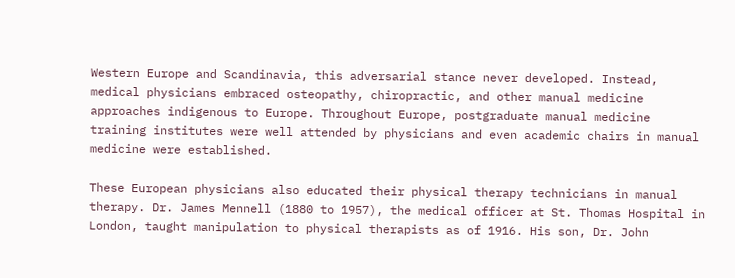Western Europe and Scandinavia, this adversarial stance never developed. Instead, medical physicians embraced osteopathy, chiropractic, and other manual medicine approaches indigenous to Europe. Throughout Europe, postgraduate manual medicine training institutes were well attended by physicians and even academic chairs in manual medicine were established.

These European physicians also educated their physical therapy technicians in manual therapy. Dr. James Mennell (1880 to 1957), the medical officer at St. Thomas Hospital in London, taught manipulation to physical therapists as of 1916. His son, Dr. John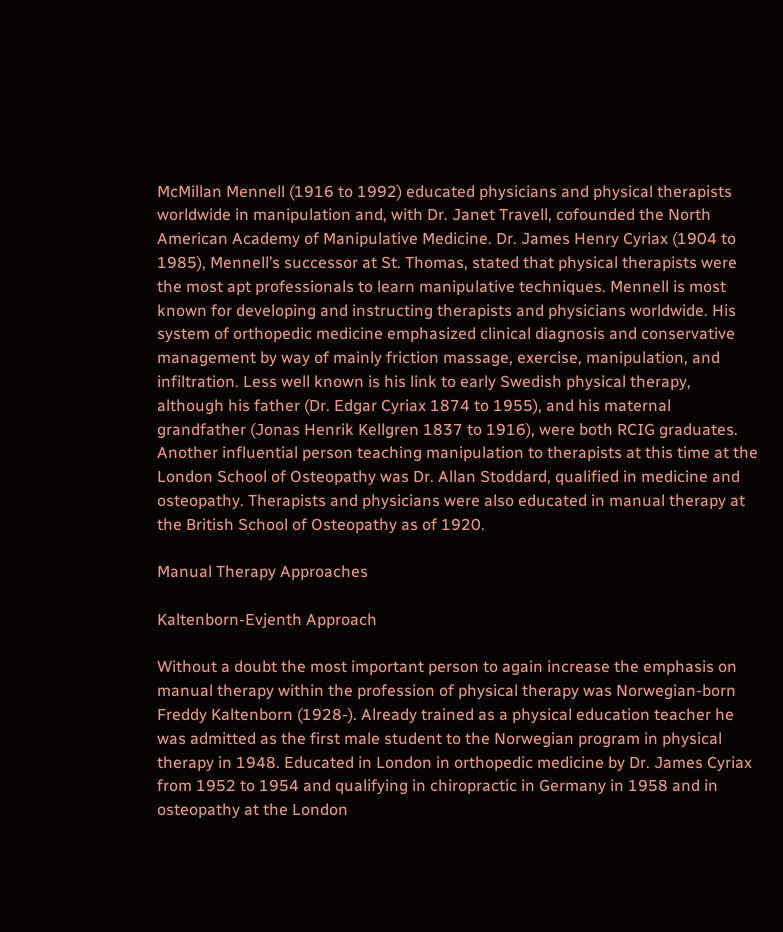McMillan Mennell (1916 to 1992) educated physicians and physical therapists worldwide in manipulation and, with Dr. Janet Travell, cofounded the North American Academy of Manipulative Medicine. Dr. James Henry Cyriax (1904 to 1985), Mennell’s successor at St. Thomas, stated that physical therapists were the most apt professionals to learn manipulative techniques. Mennell is most known for developing and instructing therapists and physicians worldwide. His system of orthopedic medicine emphasized clinical diagnosis and conservative management by way of mainly friction massage, exercise, manipulation, and infiltration. Less well known is his link to early Swedish physical therapy, although his father (Dr. Edgar Cyriax 1874 to 1955), and his maternal grandfather (Jonas Henrik Kellgren 1837 to 1916), were both RCIG graduates. Another influential person teaching manipulation to therapists at this time at the London School of Osteopathy was Dr. Allan Stoddard, qualified in medicine and osteopathy. Therapists and physicians were also educated in manual therapy at the British School of Osteopathy as of 1920.

Manual Therapy Approaches

Kaltenborn-Evjenth Approach

Without a doubt the most important person to again increase the emphasis on manual therapy within the profession of physical therapy was Norwegian-born Freddy Kaltenborn (1928-). Already trained as a physical education teacher he was admitted as the first male student to the Norwegian program in physical therapy in 1948. Educated in London in orthopedic medicine by Dr. James Cyriax from 1952 to 1954 and qualifying in chiropractic in Germany in 1958 and in osteopathy at the London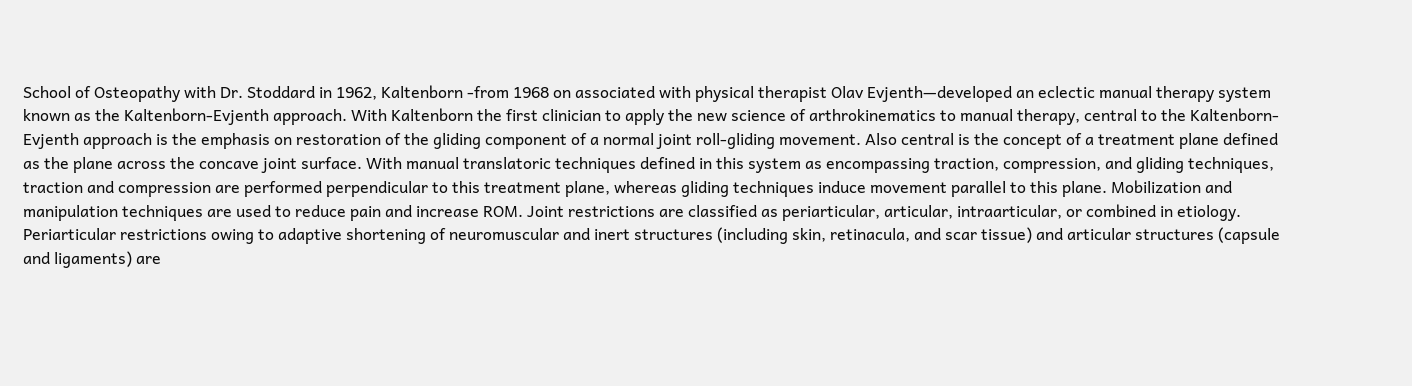School of Osteopathy with Dr. Stoddard in 1962, Kaltenborn -from 1968 on associated with physical therapist Olav Evjenth—developed an eclectic manual therapy system known as the Kaltenborn-Evjenth approach. With Kaltenborn the first clinician to apply the new science of arthrokinematics to manual therapy, central to the Kaltenborn-Evjenth approach is the emphasis on restoration of the gliding component of a normal joint roll-gliding movement. Also central is the concept of a treatment plane defined as the plane across the concave joint surface. With manual translatoric techniques defined in this system as encompassing traction, compression, and gliding techniques, traction and compression are performed perpendicular to this treatment plane, whereas gliding techniques induce movement parallel to this plane. Mobilization and manipulation techniques are used to reduce pain and increase ROM. Joint restrictions are classified as periarticular, articular, intraarticular, or combined in etiology. Periarticular restrictions owing to adaptive shortening of neuromuscular and inert structures (including skin, retinacula, and scar tissue) and articular structures (capsule and ligaments) are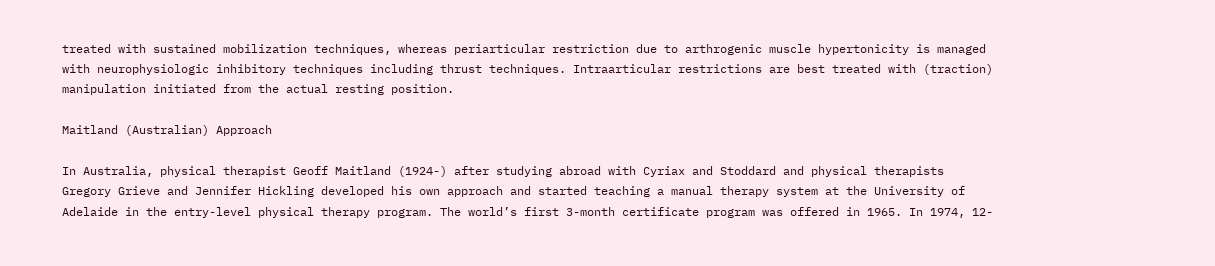treated with sustained mobilization techniques, whereas periarticular restriction due to arthrogenic muscle hypertonicity is managed with neurophysiologic inhibitory techniques including thrust techniques. Intraarticular restrictions are best treated with (traction) manipulation initiated from the actual resting position.

Maitland (Australian) Approach

In Australia, physical therapist Geoff Maitland (1924-) after studying abroad with Cyriax and Stoddard and physical therapists Gregory Grieve and Jennifer Hickling developed his own approach and started teaching a manual therapy system at the University of Adelaide in the entry-level physical therapy program. The world’s first 3-month certificate program was offered in 1965. In 1974, 12-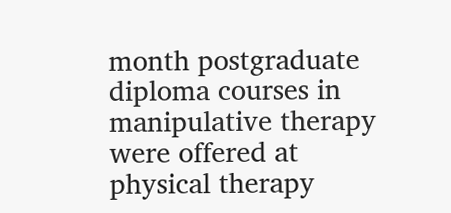month postgraduate diploma courses in manipulative therapy were offered at physical therapy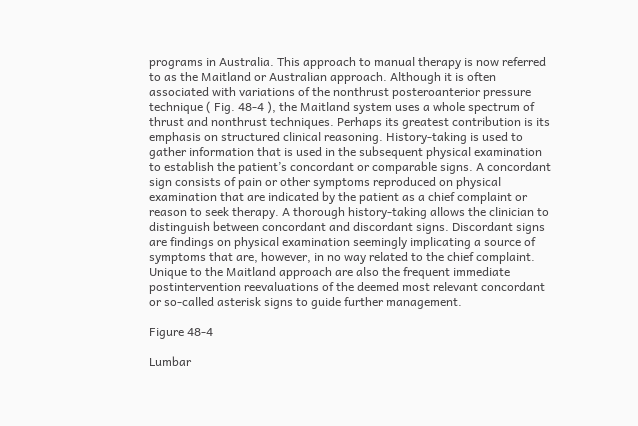programs in Australia. This approach to manual therapy is now referred to as the Maitland or Australian approach. Although it is often associated with variations of the nonthrust posteroanterior pressure technique ( Fig. 48-4 ), the Maitland system uses a whole spectrum of thrust and nonthrust techniques. Perhaps its greatest contribution is its emphasis on structured clinical reasoning. History-taking is used to gather information that is used in the subsequent physical examination to establish the patient’s concordant or comparable signs. A concordant sign consists of pain or other symptoms reproduced on physical examination that are indicated by the patient as a chief complaint or reason to seek therapy. A thorough history-taking allows the clinician to distinguish between concordant and discordant signs. Discordant signs are findings on physical examination seemingly implicating a source of symptoms that are, however, in no way related to the chief complaint. Unique to the Maitland approach are also the frequent immediate postintervention reevaluations of the deemed most relevant concordant or so-called asterisk signs to guide further management.

Figure 48-4

Lumbar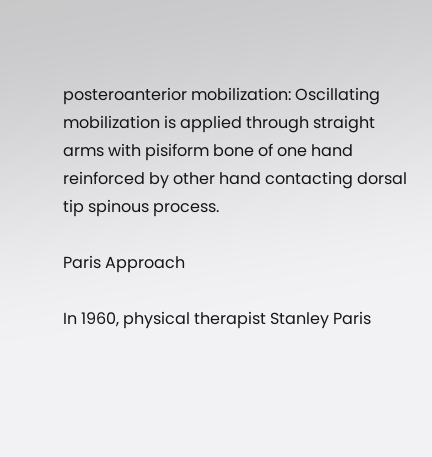posteroanterior mobilization: Oscillating mobilization is applied through straight arms with pisiform bone of one hand reinforced by other hand contacting dorsal tip spinous process.

Paris Approach

In 1960, physical therapist Stanley Paris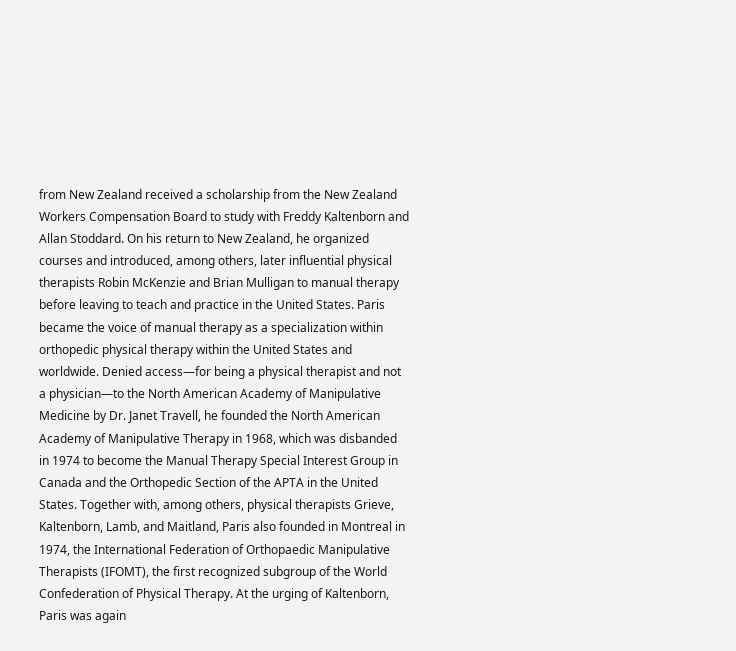from New Zealand received a scholarship from the New Zealand Workers Compensation Board to study with Freddy Kaltenborn and Allan Stoddard. On his return to New Zealand, he organized courses and introduced, among others, later influential physical therapists Robin McKenzie and Brian Mulligan to manual therapy before leaving to teach and practice in the United States. Paris became the voice of manual therapy as a specialization within orthopedic physical therapy within the United States and worldwide. Denied access—for being a physical therapist and not a physician—to the North American Academy of Manipulative Medicine by Dr. Janet Travell, he founded the North American Academy of Manipulative Therapy in 1968, which was disbanded in 1974 to become the Manual Therapy Special Interest Group in Canada and the Orthopedic Section of the APTA in the United States. Together with, among others, physical therapists Grieve, Kaltenborn, Lamb, and Maitland, Paris also founded in Montreal in 1974, the International Federation of Orthopaedic Manipulative Therapists (IFOMT), the first recognized subgroup of the World Confederation of Physical Therapy. At the urging of Kaltenborn, Paris was again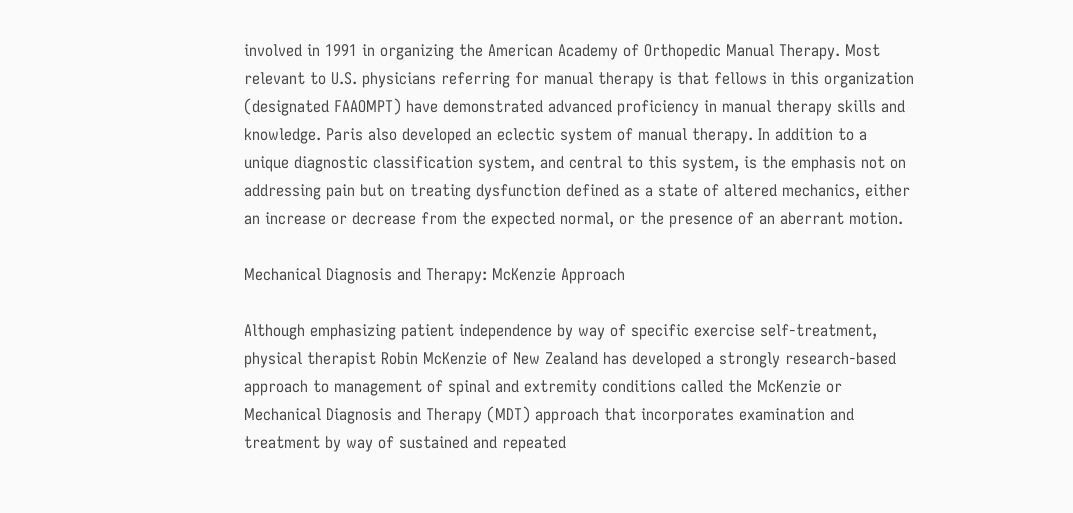involved in 1991 in organizing the American Academy of Orthopedic Manual Therapy. Most relevant to U.S. physicians referring for manual therapy is that fellows in this organization (designated FAAOMPT) have demonstrated advanced proficiency in manual therapy skills and knowledge. Paris also developed an eclectic system of manual therapy. In addition to a unique diagnostic classification system, and central to this system, is the emphasis not on addressing pain but on treating dysfunction defined as a state of altered mechanics, either an increase or decrease from the expected normal, or the presence of an aberrant motion.

Mechanical Diagnosis and Therapy: McKenzie Approach

Although emphasizing patient independence by way of specific exercise self-treatment, physical therapist Robin McKenzie of New Zealand has developed a strongly research-based approach to management of spinal and extremity conditions called the McKenzie or Mechanical Diagnosis and Therapy (MDT) approach that incorporates examination and treatment by way of sustained and repeated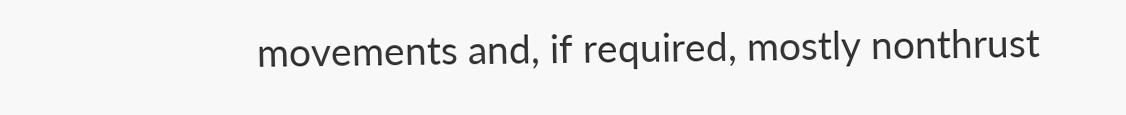movements and, if required, mostly nonthrust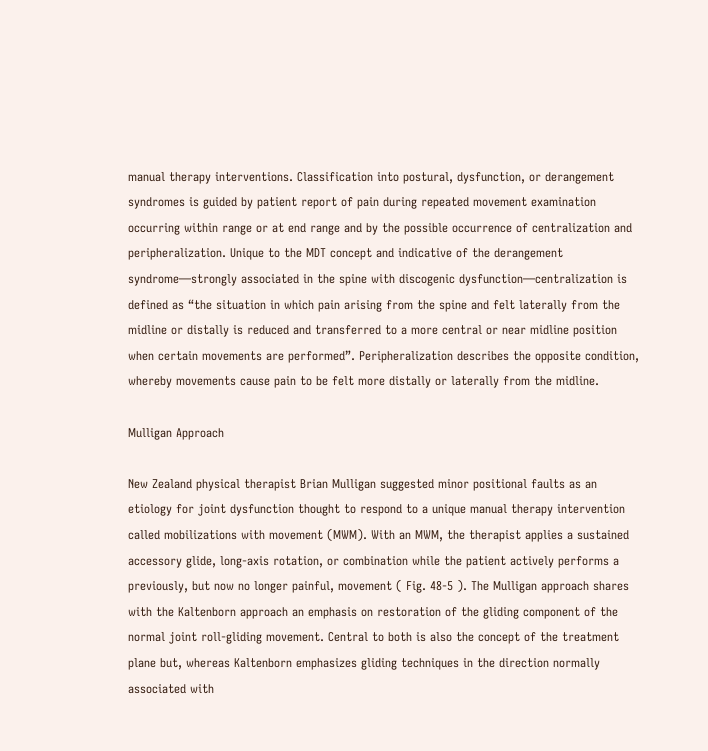manual therapy interventions. Classification into postural, dysfunction, or derangement syndromes is guided by patient report of pain during repeated movement examination occurring within range or at end range and by the possible occurrence of centralization and peripheralization. Unique to the MDT concept and indicative of the derangement syndrome—strongly associated in the spine with discogenic dysfunction—centralization is defined as “the situation in which pain arising from the spine and felt laterally from the midline or distally is reduced and transferred to a more central or near midline position when certain movements are performed”. Peripheralization describes the opposite condition, whereby movements cause pain to be felt more distally or laterally from the midline.

Mulligan Approach

New Zealand physical therapist Brian Mulligan suggested minor positional faults as an etiology for joint dysfunction thought to respond to a unique manual therapy intervention called mobilizations with movement (MWM). With an MWM, the therapist applies a sustained accessory glide, long-axis rotation, or combination while the patient actively performs a previously, but now no longer painful, movement ( Fig. 48-5 ). The Mulligan approach shares with the Kaltenborn approach an emphasis on restoration of the gliding component of the normal joint roll-gliding movement. Central to both is also the concept of the treatment plane but, whereas Kaltenborn emphasizes gliding techniques in the direction normally associated with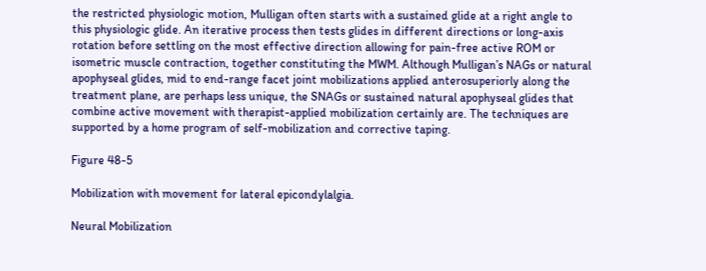the restricted physiologic motion, Mulligan often starts with a sustained glide at a right angle to this physiologic glide. An iterative process then tests glides in different directions or long-axis rotation before settling on the most effective direction allowing for pain-free active ROM or isometric muscle contraction, together constituting the MWM. Although Mulligan’s NAGs or natural apophyseal glides, mid to end-range facet joint mobilizations applied anterosuperiorly along the treatment plane, are perhaps less unique, the SNAGs or sustained natural apophyseal glides that combine active movement with therapist-applied mobilization certainly are. The techniques are supported by a home program of self-mobilization and corrective taping.

Figure 48-5

Mobilization with movement for lateral epicondylalgia.

Neural Mobilization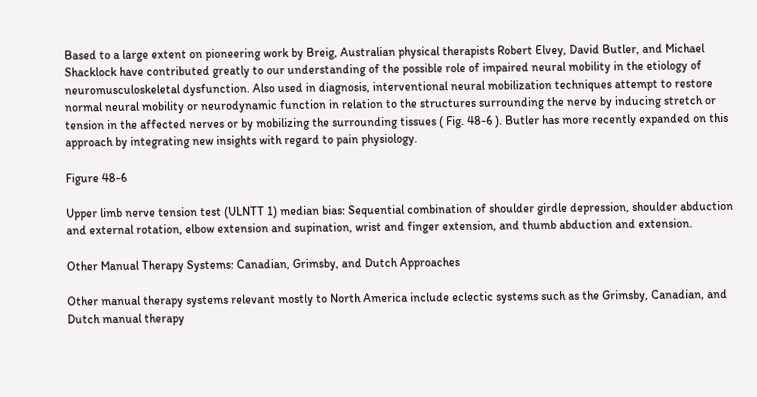Based to a large extent on pioneering work by Breig, Australian physical therapists Robert Elvey, David Butler, and Michael Shacklock have contributed greatly to our understanding of the possible role of impaired neural mobility in the etiology of neuromusculoskeletal dysfunction. Also used in diagnosis, interventional neural mobilization techniques attempt to restore normal neural mobility or neurodynamic function in relation to the structures surrounding the nerve by inducing stretch or tension in the affected nerves or by mobilizing the surrounding tissues ( Fig. 48-6 ). Butler has more recently expanded on this approach by integrating new insights with regard to pain physiology.

Figure 48-6

Upper limb nerve tension test (ULNTT 1) median bias: Sequential combination of shoulder girdle depression, shoulder abduction and external rotation, elbow extension and supination, wrist and finger extension, and thumb abduction and extension.

Other Manual Therapy Systems: Canadian, Grimsby, and Dutch Approaches

Other manual therapy systems relevant mostly to North America include eclectic systems such as the Grimsby, Canadian, and Dutch manual therapy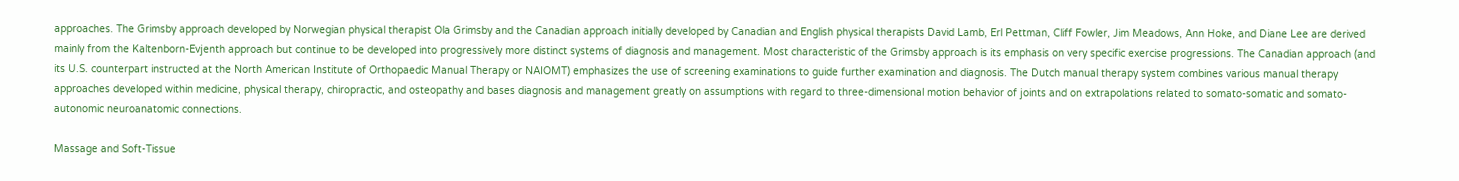approaches. The Grimsby approach developed by Norwegian physical therapist Ola Grimsby and the Canadian approach initially developed by Canadian and English physical therapists David Lamb, Erl Pettman, Cliff Fowler, Jim Meadows, Ann Hoke, and Diane Lee are derived mainly from the Kaltenborn-Evjenth approach but continue to be developed into progressively more distinct systems of diagnosis and management. Most characteristic of the Grimsby approach is its emphasis on very specific exercise progressions. The Canadian approach (and its U.S. counterpart instructed at the North American Institute of Orthopaedic Manual Therapy or NAIOMT) emphasizes the use of screening examinations to guide further examination and diagnosis. The Dutch manual therapy system combines various manual therapy approaches developed within medicine, physical therapy, chiropractic, and osteopathy and bases diagnosis and management greatly on assumptions with regard to three-dimensional motion behavior of joints and on extrapolations related to somato-somatic and somato-autonomic neuroanatomic connections.

Massage and Soft-Tissue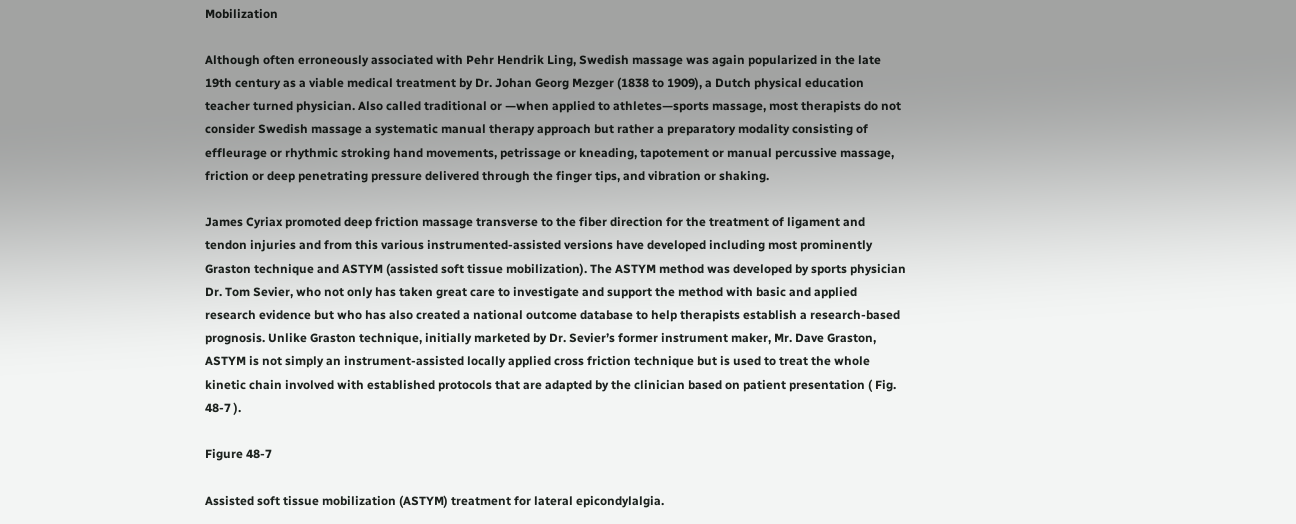Mobilization

Although often erroneously associated with Pehr Hendrik Ling, Swedish massage was again popularized in the late 19th century as a viable medical treatment by Dr. Johan Georg Mezger (1838 to 1909), a Dutch physical education teacher turned physician. Also called traditional or —when applied to athletes—sports massage, most therapists do not consider Swedish massage a systematic manual therapy approach but rather a preparatory modality consisting of effleurage or rhythmic stroking hand movements, petrissage or kneading, tapotement or manual percussive massage, friction or deep penetrating pressure delivered through the finger tips, and vibration or shaking.

James Cyriax promoted deep friction massage transverse to the fiber direction for the treatment of ligament and tendon injuries and from this various instrumented-assisted versions have developed including most prominently Graston technique and ASTYM (assisted soft tissue mobilization). The ASTYM method was developed by sports physician Dr. Tom Sevier, who not only has taken great care to investigate and support the method with basic and applied research evidence but who has also created a national outcome database to help therapists establish a research-based prognosis. Unlike Graston technique, initially marketed by Dr. Sevier’s former instrument maker, Mr. Dave Graston, ASTYM is not simply an instrument-assisted locally applied cross friction technique but is used to treat the whole kinetic chain involved with established protocols that are adapted by the clinician based on patient presentation ( Fig. 48-7 ).

Figure 48-7

Assisted soft tissue mobilization (ASTYM) treatment for lateral epicondylalgia.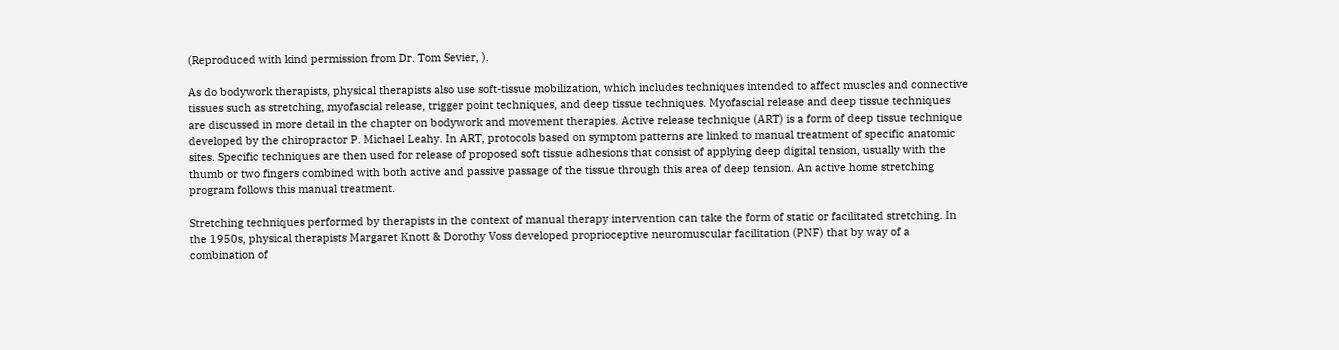(Reproduced with kind permission from Dr. Tom Sevier, ).

As do bodywork therapists, physical therapists also use soft-tissue mobilization, which includes techniques intended to affect muscles and connective tissues such as stretching, myofascial release, trigger point techniques, and deep tissue techniques. Myofascial release and deep tissue techniques are discussed in more detail in the chapter on bodywork and movement therapies. Active release technique (ART) is a form of deep tissue technique developed by the chiropractor P. Michael Leahy. In ART, protocols based on symptom patterns are linked to manual treatment of specific anatomic sites. Specific techniques are then used for release of proposed soft tissue adhesions that consist of applying deep digital tension, usually with the thumb or two fingers combined with both active and passive passage of the tissue through this area of deep tension. An active home stretching program follows this manual treatment.

Stretching techniques performed by therapists in the context of manual therapy intervention can take the form of static or facilitated stretching. In the 1950s, physical therapists Margaret Knott & Dorothy Voss developed proprioceptive neuromuscular facilitation (PNF) that by way of a combination of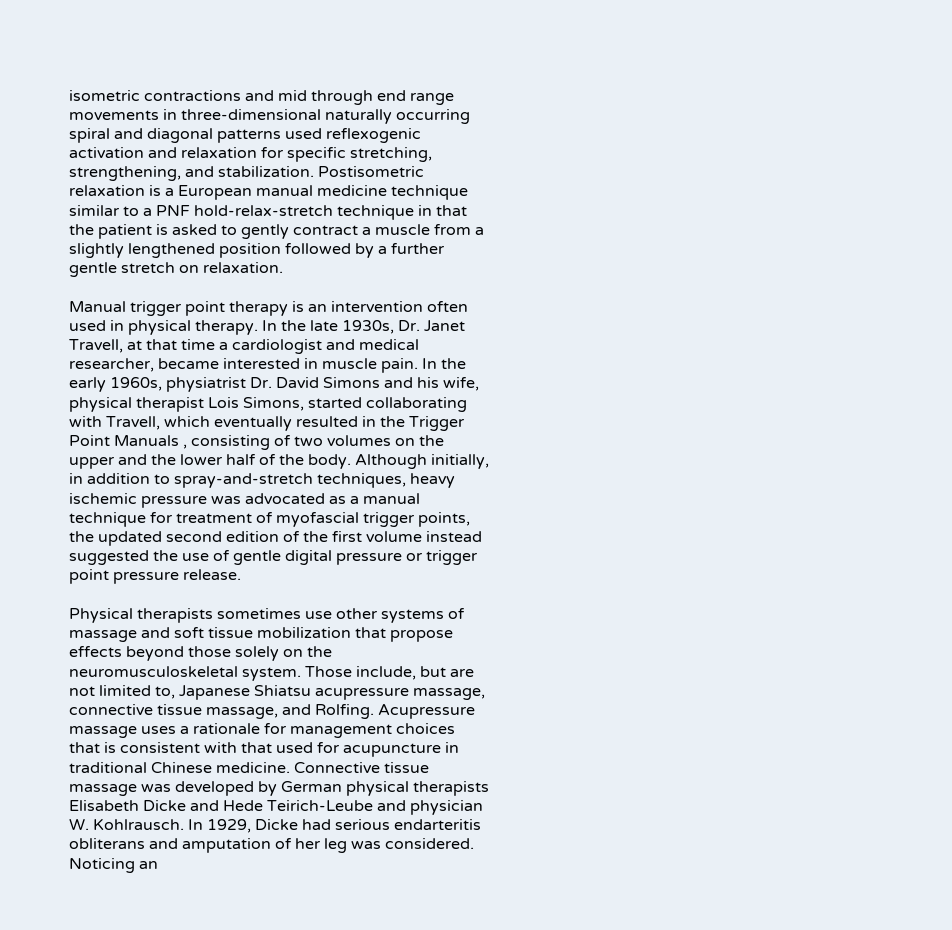isometric contractions and mid through end range movements in three-dimensional naturally occurring spiral and diagonal patterns used reflexogenic activation and relaxation for specific stretching, strengthening, and stabilization. Postisometric relaxation is a European manual medicine technique similar to a PNF hold-relax-stretch technique in that the patient is asked to gently contract a muscle from a slightly lengthened position followed by a further gentle stretch on relaxation.

Manual trigger point therapy is an intervention often used in physical therapy. In the late 1930s, Dr. Janet Travell, at that time a cardiologist and medical researcher, became interested in muscle pain. In the early 1960s, physiatrist Dr. David Simons and his wife, physical therapist Lois Simons, started collaborating with Travell, which eventually resulted in the Trigger Point Manuals , consisting of two volumes on the upper and the lower half of the body. Although initially, in addition to spray-and-stretch techniques, heavy ischemic pressure was advocated as a manual technique for treatment of myofascial trigger points, the updated second edition of the first volume instead suggested the use of gentle digital pressure or trigger point pressure release.

Physical therapists sometimes use other systems of massage and soft tissue mobilization that propose effects beyond those solely on the neuromusculoskeletal system. Those include, but are not limited to, Japanese Shiatsu acupressure massage, connective tissue massage, and Rolfing. Acupressure massage uses a rationale for management choices that is consistent with that used for acupuncture in traditional Chinese medicine. Connective tissue massage was developed by German physical therapists Elisabeth Dicke and Hede Teirich-Leube and physician W. Kohlrausch. In 1929, Dicke had serious endarteritis obliterans and amputation of her leg was considered. Noticing an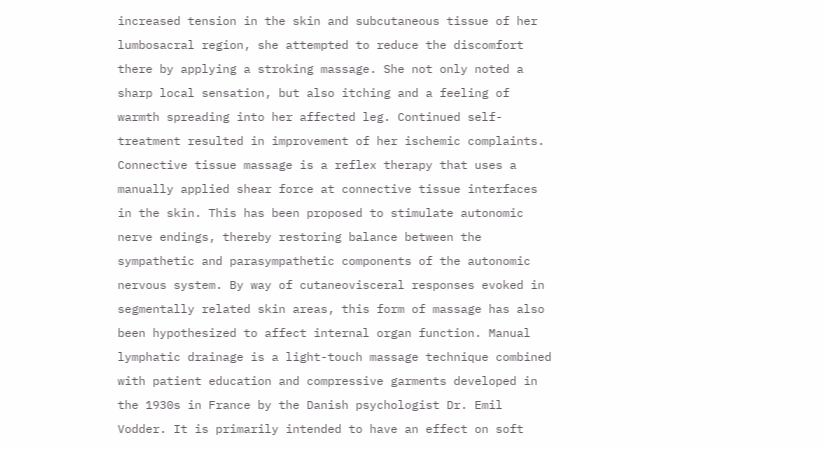increased tension in the skin and subcutaneous tissue of her lumbosacral region, she attempted to reduce the discomfort there by applying a stroking massage. She not only noted a sharp local sensation, but also itching and a feeling of warmth spreading into her affected leg. Continued self-treatment resulted in improvement of her ischemic complaints. Connective tissue massage is a reflex therapy that uses a manually applied shear force at connective tissue interfaces in the skin. This has been proposed to stimulate autonomic nerve endings, thereby restoring balance between the sympathetic and parasympathetic components of the autonomic nervous system. By way of cutaneovisceral responses evoked in segmentally related skin areas, this form of massage has also been hypothesized to affect internal organ function. Manual lymphatic drainage is a light-touch massage technique combined with patient education and compressive garments developed in the 1930s in France by the Danish psychologist Dr. Emil Vodder. It is primarily intended to have an effect on soft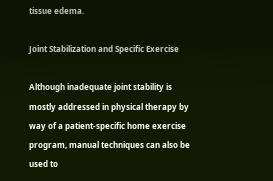tissue edema.

Joint Stabilization and Specific Exercise

Although inadequate joint stability is mostly addressed in physical therapy by way of a patient-specific home exercise program, manual techniques can also be used to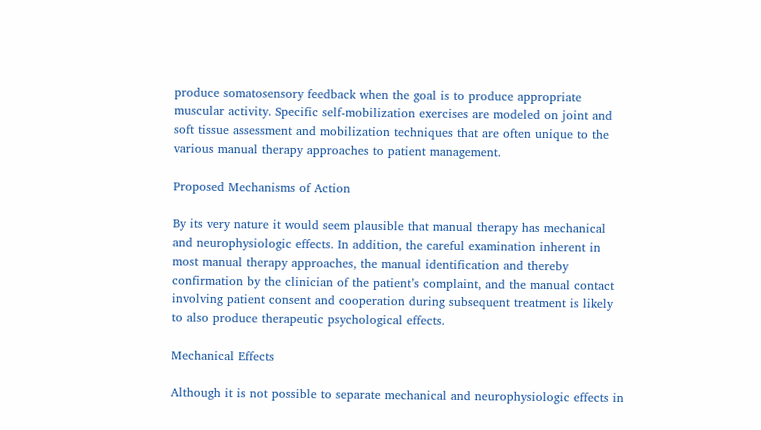produce somatosensory feedback when the goal is to produce appropriate muscular activity. Specific self-mobilization exercises are modeled on joint and soft tissue assessment and mobilization techniques that are often unique to the various manual therapy approaches to patient management.

Proposed Mechanisms of Action

By its very nature it would seem plausible that manual therapy has mechanical and neurophysiologic effects. In addition, the careful examination inherent in most manual therapy approaches, the manual identification and thereby confirmation by the clinician of the patient’s complaint, and the manual contact involving patient consent and cooperation during subsequent treatment is likely to also produce therapeutic psychological effects.

Mechanical Effects

Although it is not possible to separate mechanical and neurophysiologic effects in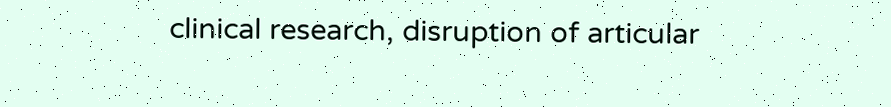clinical research, disruption of articular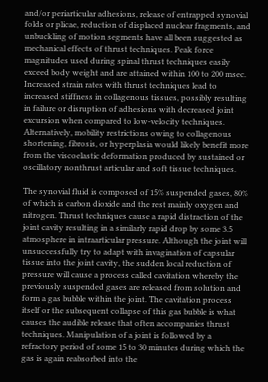and/or periarticular adhesions, release of entrapped synovial folds or plicae, reduction of displaced nuclear fragments, and unbuckling of motion segments have all been suggested as mechanical effects of thrust techniques. Peak force magnitudes used during spinal thrust techniques easily exceed body weight and are attained within 100 to 200 msec. Increased strain rates with thrust techniques lead to increased stiffness in collagenous tissues, possibly resulting in failure or disruption of adhesions with decreased joint excursion when compared to low-velocity techniques. Alternatively, mobility restrictions owing to collagenous shortening, fibrosis, or hyperplasia would likely benefit more from the viscoelastic deformation produced by sustained or oscillatory nonthrust articular and soft tissue techniques.

The synovial fluid is composed of 15% suspended gases, 80% of which is carbon dioxide and the rest mainly oxygen and nitrogen. Thrust techniques cause a rapid distraction of the joint cavity resulting in a similarly rapid drop by some 3.5 atmosphere in intraarticular pressure. Although the joint will unsuccessfully try to adapt with invagination of capsular tissue into the joint cavity, the sudden local reduction of pressure will cause a process called cavitation whereby the previously suspended gases are released from solution and form a gas bubble within the joint. The cavitation process itself or the subsequent collapse of this gas bubble is what causes the audible release that often accompanies thrust techniques. Manipulation of a joint is followed by a refractory period of some 15 to 30 minutes during which the gas is again reabsorbed into the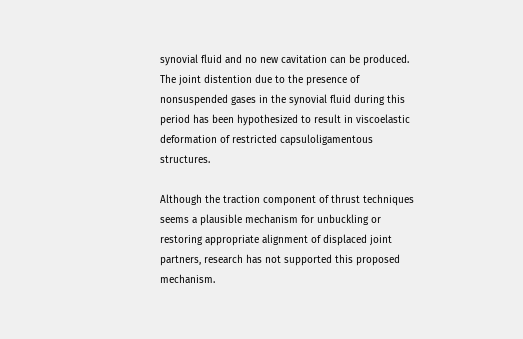synovial fluid and no new cavitation can be produced. The joint distention due to the presence of nonsuspended gases in the synovial fluid during this period has been hypothesized to result in viscoelastic deformation of restricted capsuloligamentous structures.

Although the traction component of thrust techniques seems a plausible mechanism for unbuckling or restoring appropriate alignment of displaced joint partners, research has not supported this proposed mechanism.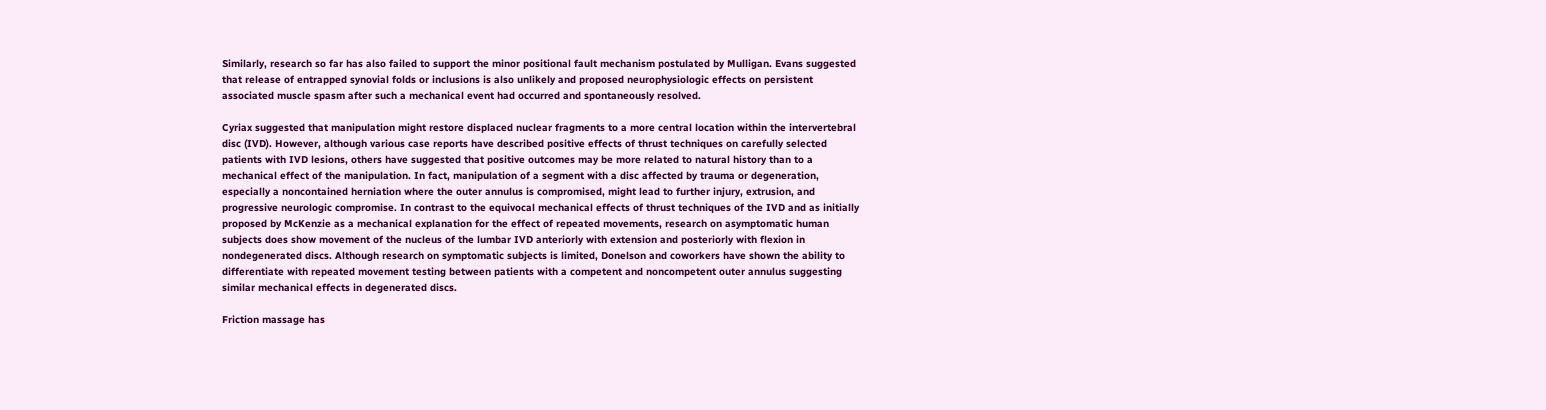Similarly, research so far has also failed to support the minor positional fault mechanism postulated by Mulligan. Evans suggested that release of entrapped synovial folds or inclusions is also unlikely and proposed neurophysiologic effects on persistent associated muscle spasm after such a mechanical event had occurred and spontaneously resolved.

Cyriax suggested that manipulation might restore displaced nuclear fragments to a more central location within the intervertebral disc (IVD). However, although various case reports have described positive effects of thrust techniques on carefully selected patients with IVD lesions, others have suggested that positive outcomes may be more related to natural history than to a mechanical effect of the manipulation. In fact, manipulation of a segment with a disc affected by trauma or degeneration, especially a noncontained herniation where the outer annulus is compromised, might lead to further injury, extrusion, and progressive neurologic compromise. In contrast to the equivocal mechanical effects of thrust techniques of the IVD and as initially proposed by McKenzie as a mechanical explanation for the effect of repeated movements, research on asymptomatic human subjects does show movement of the nucleus of the lumbar IVD anteriorly with extension and posteriorly with flexion in nondegenerated discs. Although research on symptomatic subjects is limited, Donelson and coworkers have shown the ability to differentiate with repeated movement testing between patients with a competent and noncompetent outer annulus suggesting similar mechanical effects in degenerated discs.

Friction massage has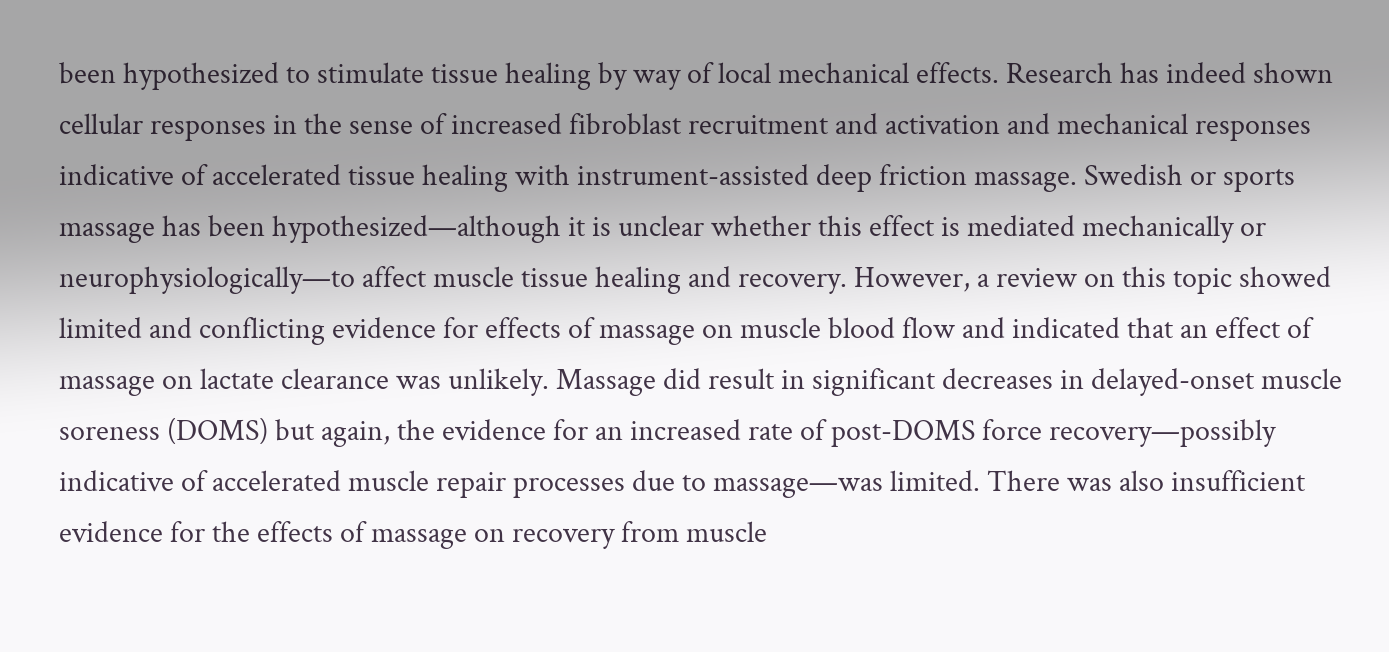been hypothesized to stimulate tissue healing by way of local mechanical effects. Research has indeed shown cellular responses in the sense of increased fibroblast recruitment and activation and mechanical responses indicative of accelerated tissue healing with instrument-assisted deep friction massage. Swedish or sports massage has been hypothesized—although it is unclear whether this effect is mediated mechanically or neurophysiologically—to affect muscle tissue healing and recovery. However, a review on this topic showed limited and conflicting evidence for effects of massage on muscle blood flow and indicated that an effect of massage on lactate clearance was unlikely. Massage did result in significant decreases in delayed-onset muscle soreness (DOMS) but again, the evidence for an increased rate of post-DOMS force recovery—possibly indicative of accelerated muscle repair processes due to massage—was limited. There was also insufficient evidence for the effects of massage on recovery from muscle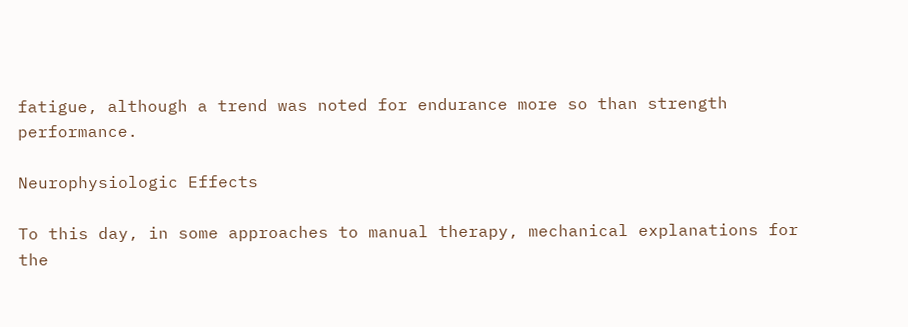fatigue, although a trend was noted for endurance more so than strength performance.

Neurophysiologic Effects

To this day, in some approaches to manual therapy, mechanical explanations for the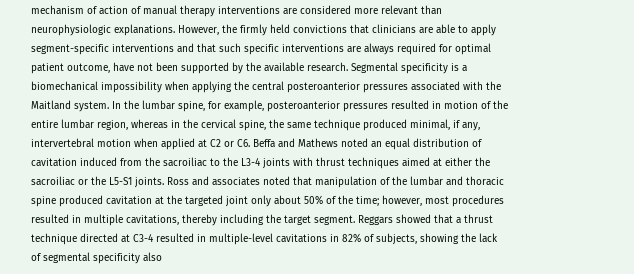mechanism of action of manual therapy interventions are considered more relevant than neurophysiologic explanations. However, the firmly held convictions that clinicians are able to apply segment-specific interventions and that such specific interventions are always required for optimal patient outcome, have not been supported by the available research. Segmental specificity is a biomechanical impossibility when applying the central posteroanterior pressures associated with the Maitland system. In the lumbar spine, for example, posteroanterior pressures resulted in motion of the entire lumbar region, whereas in the cervical spine, the same technique produced minimal, if any, intervertebral motion when applied at C2 or C6. Beffa and Mathews noted an equal distribution of cavitation induced from the sacroiliac to the L3-4 joints with thrust techniques aimed at either the sacroiliac or the L5-S1 joints. Ross and associates noted that manipulation of the lumbar and thoracic spine produced cavitation at the targeted joint only about 50% of the time; however, most procedures resulted in multiple cavitations, thereby including the target segment. Reggars showed that a thrust technique directed at C3-4 resulted in multiple-level cavitations in 82% of subjects, showing the lack of segmental specificity also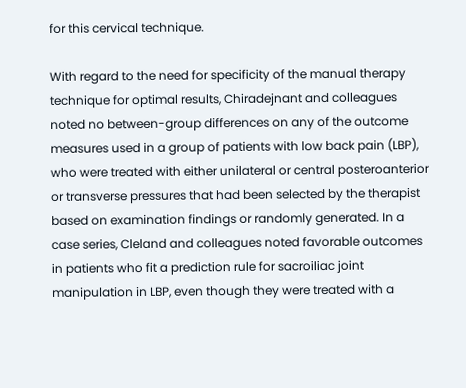for this cervical technique.

With regard to the need for specificity of the manual therapy technique for optimal results, Chiradejnant and colleagues noted no between-group differences on any of the outcome measures used in a group of patients with low back pain (LBP), who were treated with either unilateral or central posteroanterior or transverse pressures that had been selected by the therapist based on examination findings or randomly generated. In a case series, Cleland and colleagues noted favorable outcomes in patients who fit a prediction rule for sacroiliac joint manipulation in LBP, even though they were treated with a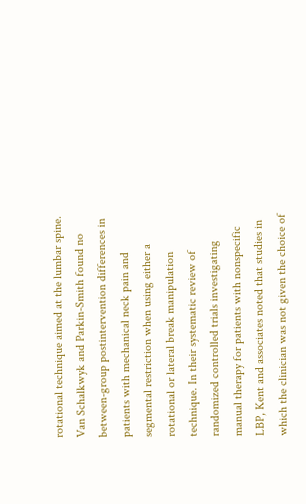rotational technique aimed at the lumbar spine. Van Schalkwyk and Parkin-Smith found no between-group postintervention differences in patients with mechanical neck pain and segmental restriction when using either a rotational or lateral break manipulation technique. In their systematic review of randomized controlled trials investigating manual therapy for patients with nonspecific LBP, Kent and associates noted that studies in which the clinician was not given the choice of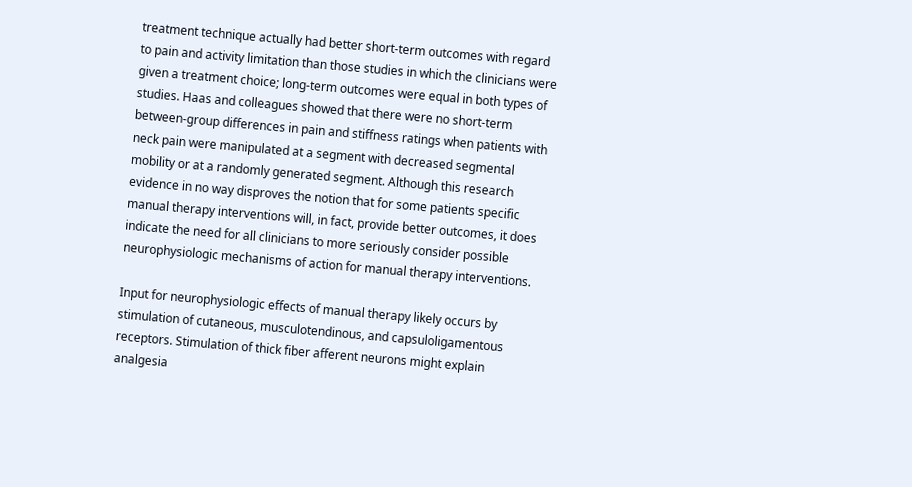treatment technique actually had better short-term outcomes with regard to pain and activity limitation than those studies in which the clinicians were given a treatment choice; long-term outcomes were equal in both types of studies. Haas and colleagues showed that there were no short-term between-group differences in pain and stiffness ratings when patients with neck pain were manipulated at a segment with decreased segmental mobility or at a randomly generated segment. Although this research evidence in no way disproves the notion that for some patients specific manual therapy interventions will, in fact, provide better outcomes, it does indicate the need for all clinicians to more seriously consider possible neurophysiologic mechanisms of action for manual therapy interventions.

Input for neurophysiologic effects of manual therapy likely occurs by stimulation of cutaneous, musculotendinous, and capsuloligamentous receptors. Stimulation of thick fiber afferent neurons might explain analgesia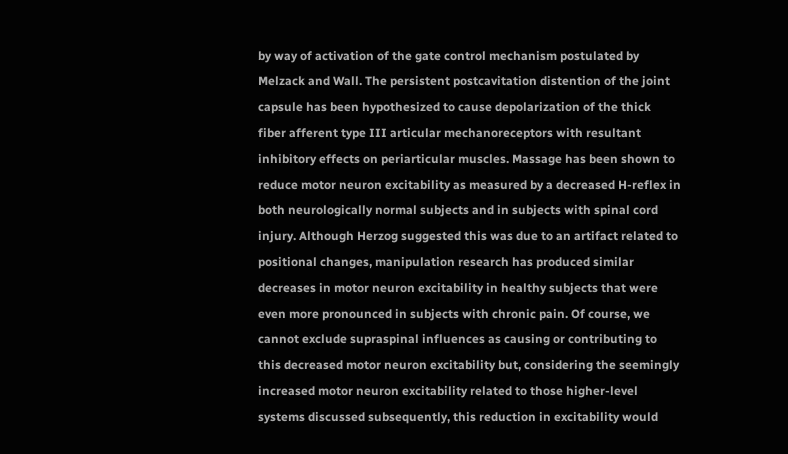by way of activation of the gate control mechanism postulated by Melzack and Wall. The persistent postcavitation distention of the joint capsule has been hypothesized to cause depolarization of the thick fiber afferent type III articular mechanoreceptors with resultant inhibitory effects on periarticular muscles. Massage has been shown to reduce motor neuron excitability as measured by a decreased H-reflex in both neurologically normal subjects and in subjects with spinal cord injury. Although Herzog suggested this was due to an artifact related to positional changes, manipulation research has produced similar decreases in motor neuron excitability in healthy subjects that were even more pronounced in subjects with chronic pain. Of course, we cannot exclude supraspinal influences as causing or contributing to this decreased motor neuron excitability but, considering the seemingly increased motor neuron excitability related to those higher-level systems discussed subsequently, this reduction in excitability would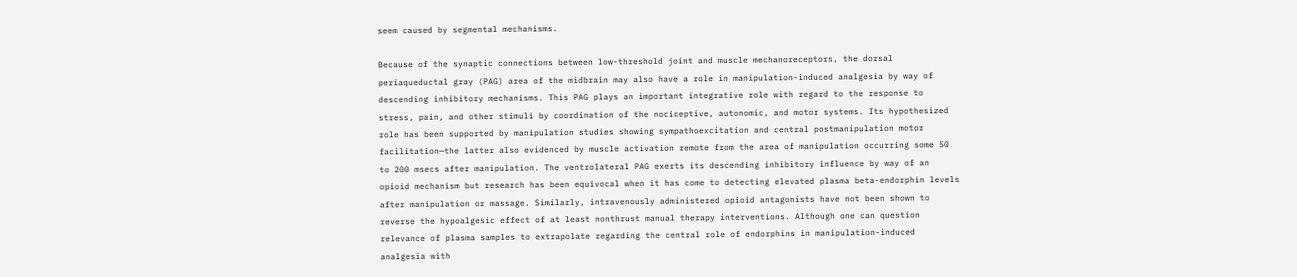seem caused by segmental mechanisms.

Because of the synaptic connections between low-threshold joint and muscle mechanoreceptors, the dorsal periaqueductal gray (PAG) area of the midbrain may also have a role in manipulation-induced analgesia by way of descending inhibitory mechanisms. This PAG plays an important integrative role with regard to the response to stress, pain, and other stimuli by coordination of the nociceptive, autonomic, and motor systems. Its hypothesized role has been supported by manipulation studies showing sympathoexcitation and central postmanipulation motor facilitation—the latter also evidenced by muscle activation remote from the area of manipulation occurring some 50 to 200 msecs after manipulation. The ventrolateral PAG exerts its descending inhibitory influence by way of an opioid mechanism but research has been equivocal when it has come to detecting elevated plasma beta-endorphin levels after manipulation or massage. Similarly, intravenously administered opioid antagonists have not been shown to reverse the hypoalgesic effect of at least nonthrust manual therapy interventions. Although one can question relevance of plasma samples to extrapolate regarding the central role of endorphins in manipulation-induced analgesia with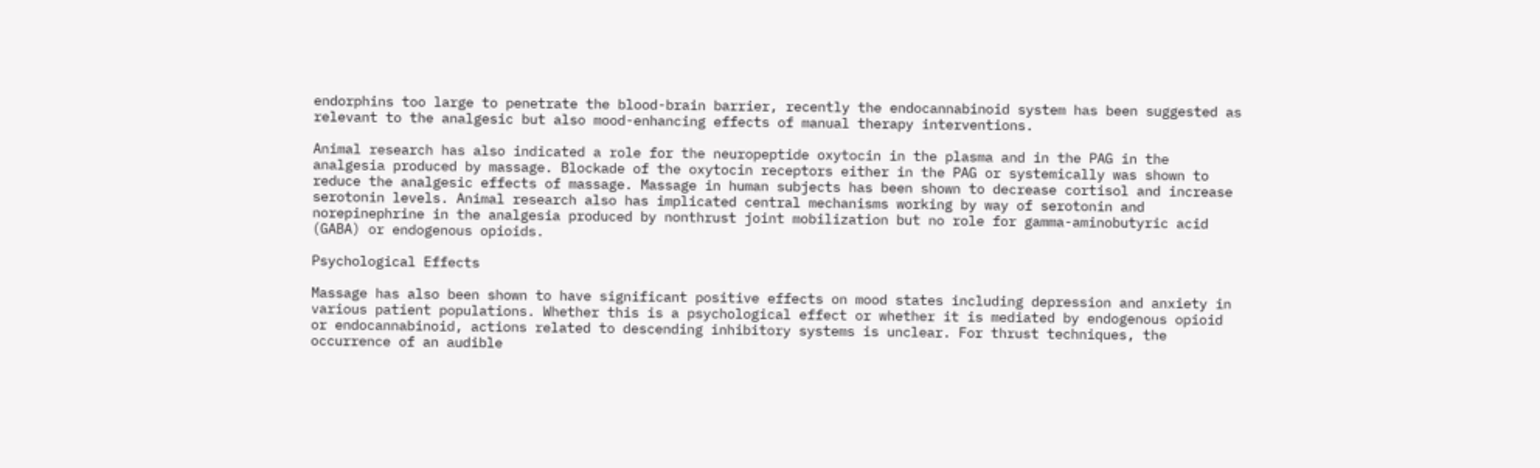endorphins too large to penetrate the blood-brain barrier, recently the endocannabinoid system has been suggested as relevant to the analgesic but also mood-enhancing effects of manual therapy interventions.

Animal research has also indicated a role for the neuropeptide oxytocin in the plasma and in the PAG in the analgesia produced by massage. Blockade of the oxytocin receptors either in the PAG or systemically was shown to reduce the analgesic effects of massage. Massage in human subjects has been shown to decrease cortisol and increase serotonin levels. Animal research also has implicated central mechanisms working by way of serotonin and norepinephrine in the analgesia produced by nonthrust joint mobilization but no role for gamma-aminobutyric acid (GABA) or endogenous opioids.

Psychological Effects

Massage has also been shown to have significant positive effects on mood states including depression and anxiety in various patient populations. Whether this is a psychological effect or whether it is mediated by endogenous opioid or endocannabinoid, actions related to descending inhibitory systems is unclear. For thrust techniques, the occurrence of an audible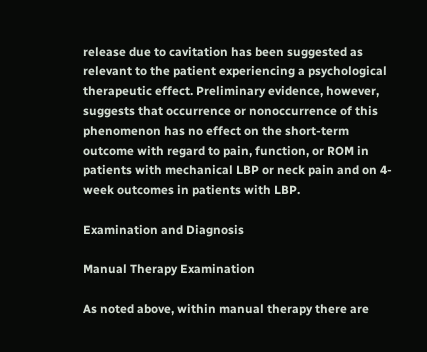release due to cavitation has been suggested as relevant to the patient experiencing a psychological therapeutic effect. Preliminary evidence, however, suggests that occurrence or nonoccurrence of this phenomenon has no effect on the short-term outcome with regard to pain, function, or ROM in patients with mechanical LBP or neck pain and on 4-week outcomes in patients with LBP.

Examination and Diagnosis

Manual Therapy Examination

As noted above, within manual therapy there are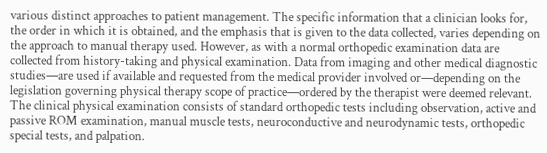various distinct approaches to patient management. The specific information that a clinician looks for, the order in which it is obtained, and the emphasis that is given to the data collected, varies depending on the approach to manual therapy used. However, as with a normal orthopedic examination data are collected from history-taking and physical examination. Data from imaging and other medical diagnostic studies—are used if available and requested from the medical provider involved or—depending on the legislation governing physical therapy scope of practice—ordered by the therapist were deemed relevant. The clinical physical examination consists of standard orthopedic tests including observation, active and passive ROM examination, manual muscle tests, neuroconductive and neurodynamic tests, orthopedic special tests, and palpation.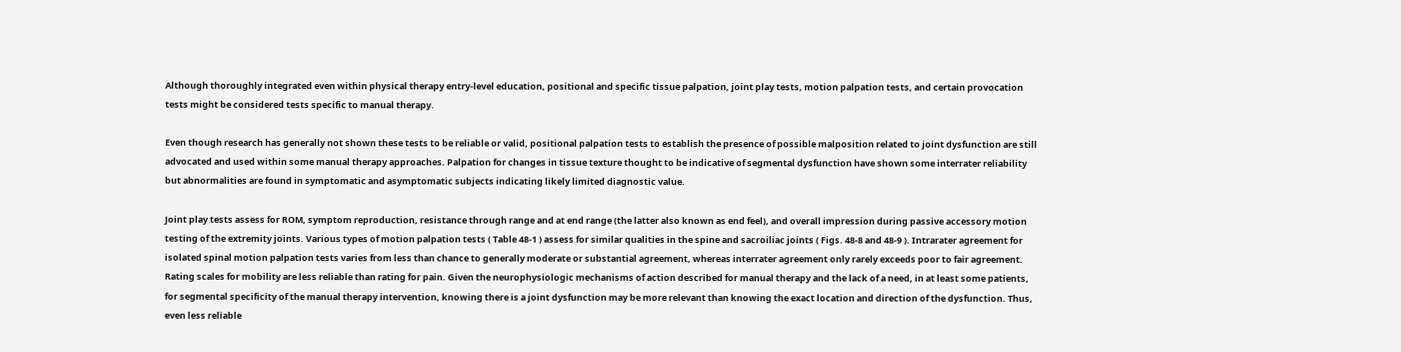Although thoroughly integrated even within physical therapy entry-level education, positional and specific tissue palpation, joint play tests, motion palpation tests, and certain provocation tests might be considered tests specific to manual therapy.

Even though research has generally not shown these tests to be reliable or valid, positional palpation tests to establish the presence of possible malposition related to joint dysfunction are still advocated and used within some manual therapy approaches. Palpation for changes in tissue texture thought to be indicative of segmental dysfunction have shown some interrater reliability but abnormalities are found in symptomatic and asymptomatic subjects indicating likely limited diagnostic value.

Joint play tests assess for ROM, symptom reproduction, resistance through range and at end range (the latter also known as end feel), and overall impression during passive accessory motion testing of the extremity joints. Various types of motion palpation tests ( Table 48-1 ) assess for similar qualities in the spine and sacroiliac joints ( Figs. 48-8 and 48-9 ). Intrarater agreement for isolated spinal motion palpation tests varies from less than chance to generally moderate or substantial agreement, whereas interrater agreement only rarely exceeds poor to fair agreement. Rating scales for mobility are less reliable than rating for pain. Given the neurophysiologic mechanisms of action described for manual therapy and the lack of a need, in at least some patients, for segmental specificity of the manual therapy intervention, knowing there is a joint dysfunction may be more relevant than knowing the exact location and direction of the dysfunction. Thus, even less reliable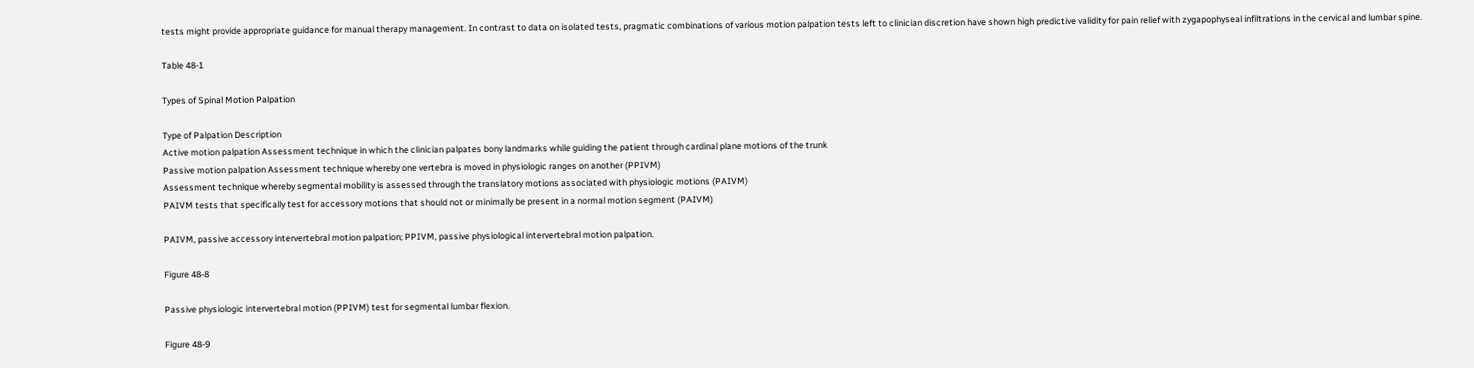tests might provide appropriate guidance for manual therapy management. In contrast to data on isolated tests, pragmatic combinations of various motion palpation tests left to clinician discretion have shown high predictive validity for pain relief with zygapophyseal infiltrations in the cervical and lumbar spine.

Table 48-1

Types of Spinal Motion Palpation

Type of Palpation Description
Active motion palpation Assessment technique in which the clinician palpates bony landmarks while guiding the patient through cardinal plane motions of the trunk
Passive motion palpation Assessment technique whereby one vertebra is moved in physiologic ranges on another (PPIVM)
Assessment technique whereby segmental mobility is assessed through the translatory motions associated with physiologic motions (PAIVM)
PAIVM tests that specifically test for accessory motions that should not or minimally be present in a normal motion segment (PAIVM)

PAIVM, passive accessory intervertebral motion palpation; PPIVM, passive physiological intervertebral motion palpation.

Figure 48-8

Passive physiologic intervertebral motion (PPIVM) test for segmental lumbar flexion.

Figure 48-9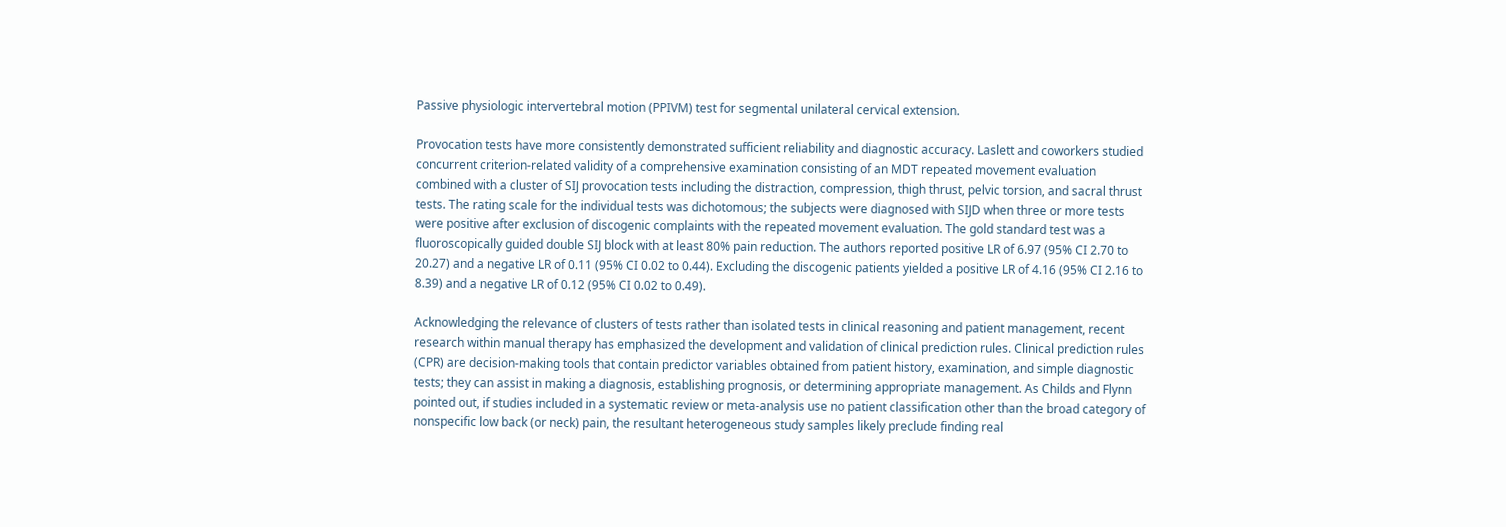Passive physiologic intervertebral motion (PPIVM) test for segmental unilateral cervical extension.

Provocation tests have more consistently demonstrated sufficient reliability and diagnostic accuracy. Laslett and coworkers studied concurrent criterion-related validity of a comprehensive examination consisting of an MDT repeated movement evaluation combined with a cluster of SIJ provocation tests including the distraction, compression, thigh thrust, pelvic torsion, and sacral thrust tests. The rating scale for the individual tests was dichotomous; the subjects were diagnosed with SIJD when three or more tests were positive after exclusion of discogenic complaints with the repeated movement evaluation. The gold standard test was a fluoroscopically guided double SIJ block with at least 80% pain reduction. The authors reported positive LR of 6.97 (95% CI 2.70 to 20.27) and a negative LR of 0.11 (95% CI 0.02 to 0.44). Excluding the discogenic patients yielded a positive LR of 4.16 (95% CI 2.16 to 8.39) and a negative LR of 0.12 (95% CI 0.02 to 0.49).

Acknowledging the relevance of clusters of tests rather than isolated tests in clinical reasoning and patient management, recent research within manual therapy has emphasized the development and validation of clinical prediction rules. Clinical prediction rules (CPR) are decision-making tools that contain predictor variables obtained from patient history, examination, and simple diagnostic tests; they can assist in making a diagnosis, establishing prognosis, or determining appropriate management. As Childs and Flynn pointed out, if studies included in a systematic review or meta-analysis use no patient classification other than the broad category of nonspecific low back (or neck) pain, the resultant heterogeneous study samples likely preclude finding real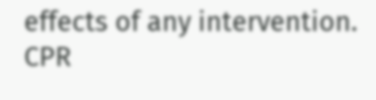effects of any intervention. CPR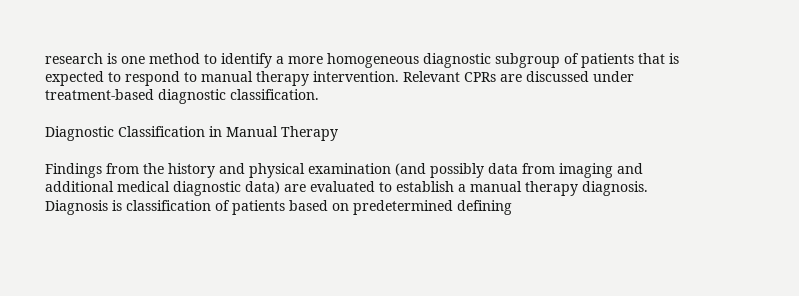research is one method to identify a more homogeneous diagnostic subgroup of patients that is expected to respond to manual therapy intervention. Relevant CPRs are discussed under treatment-based diagnostic classification.

Diagnostic Classification in Manual Therapy

Findings from the history and physical examination (and possibly data from imaging and additional medical diagnostic data) are evaluated to establish a manual therapy diagnosis. Diagnosis is classification of patients based on predetermined defining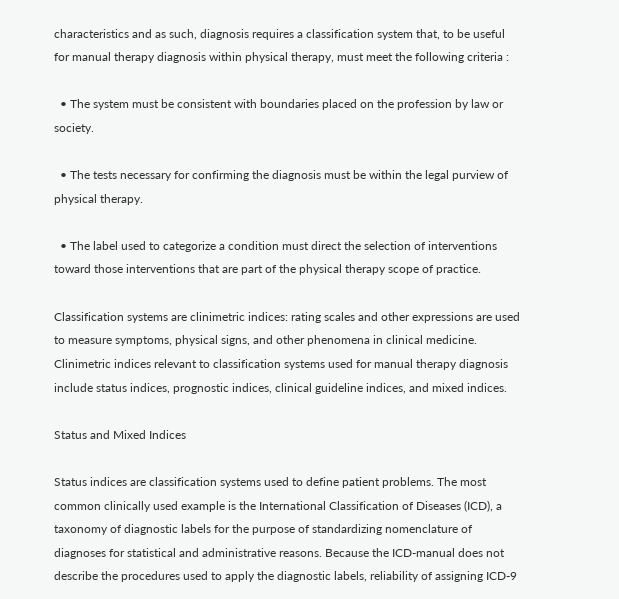characteristics and as such, diagnosis requires a classification system that, to be useful for manual therapy diagnosis within physical therapy, must meet the following criteria :

  • The system must be consistent with boundaries placed on the profession by law or society.

  • The tests necessary for confirming the diagnosis must be within the legal purview of physical therapy.

  • The label used to categorize a condition must direct the selection of interventions toward those interventions that are part of the physical therapy scope of practice.

Classification systems are clinimetric indices: rating scales and other expressions are used to measure symptoms, physical signs, and other phenomena in clinical medicine. Clinimetric indices relevant to classification systems used for manual therapy diagnosis include status indices, prognostic indices, clinical guideline indices, and mixed indices.

Status and Mixed Indices

Status indices are classification systems used to define patient problems. The most common clinically used example is the International Classification of Diseases (ICD), a taxonomy of diagnostic labels for the purpose of standardizing nomenclature of diagnoses for statistical and administrative reasons. Because the ICD-manual does not describe the procedures used to apply the diagnostic labels, reliability of assigning ICD-9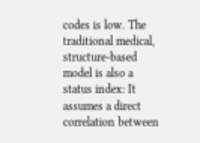codes is low. The traditional medical, structure-based model is also a status index: It assumes a direct correlation between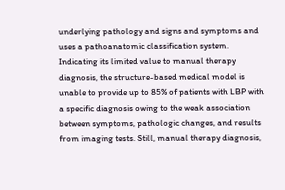underlying pathology and signs and symptoms and uses a pathoanatomic classification system. Indicating its limited value to manual therapy diagnosis, the structure-based medical model is unable to provide up to 85% of patients with LBP with a specific diagnosis owing to the weak association between symptoms, pathologic changes, and results from imaging tests. Still, manual therapy diagnosis,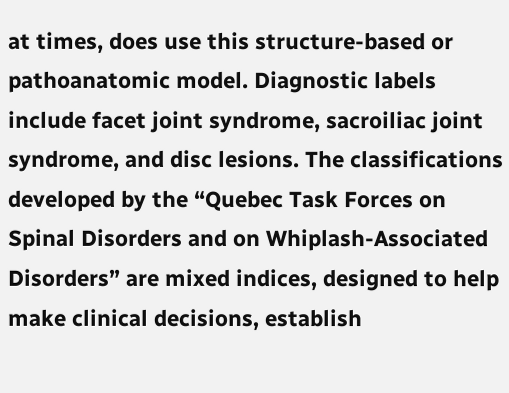at times, does use this structure-based or pathoanatomic model. Diagnostic labels include facet joint syndrome, sacroiliac joint syndrome, and disc lesions. The classifications developed by the “Quebec Task Forces on Spinal Disorders and on Whiplash-Associated Disorders” are mixed indices, designed to help make clinical decisions, establish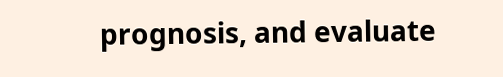prognosis, and evaluate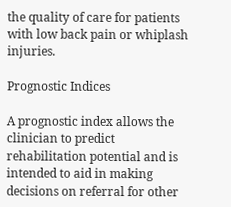the quality of care for patients with low back pain or whiplash injuries.

Prognostic Indices

A prognostic index allows the clinician to predict rehabilitation potential and is intended to aid in making decisions on referral for other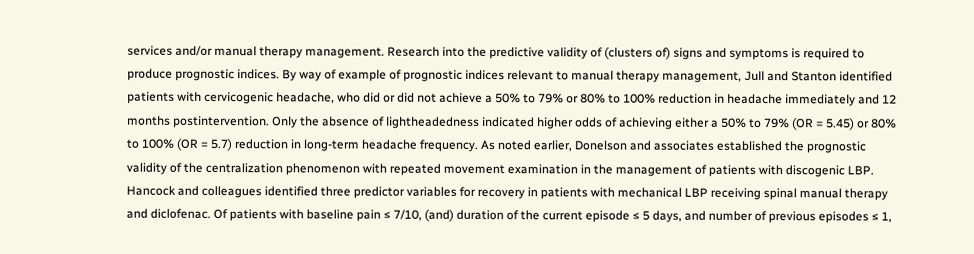services and/or manual therapy management. Research into the predictive validity of (clusters of) signs and symptoms is required to produce prognostic indices. By way of example of prognostic indices relevant to manual therapy management, Jull and Stanton identified patients with cervicogenic headache, who did or did not achieve a 50% to 79% or 80% to 100% reduction in headache immediately and 12 months postintervention. Only the absence of lightheadedness indicated higher odds of achieving either a 50% to 79% (OR = 5.45) or 80% to 100% (OR = 5.7) reduction in long-term headache frequency. As noted earlier, Donelson and associates established the prognostic validity of the centralization phenomenon with repeated movement examination in the management of patients with discogenic LBP. Hancock and colleagues identified three predictor variables for recovery in patients with mechanical LBP receiving spinal manual therapy and diclofenac. Of patients with baseline pain ≤ 7/10, (and) duration of the current episode ≤ 5 days, and number of previous episodes ≤ 1,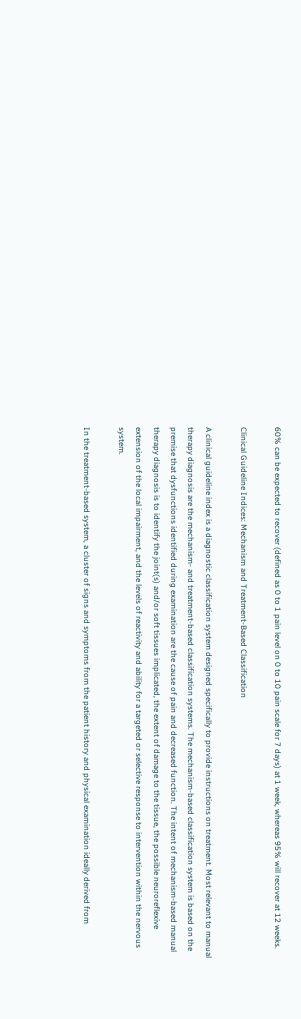60% can be expected to recover (defined as 0 to 1 pain level on 0 to 10 pain scale for 7 days) at 1 week, whereas 95% will recover at 12 weeks.

Clinical Guideline Indices: Mechanism and Treatment-Based Classification

A clinical guideline index is a diagnostic classification system designed specifically to provide instructions on treatment. Most relevant to manual therapy diagnosis are the mechanism- and treatment-based classification systems. The mechanism-based classification system is based on the premise that dysfunctions identified during examination are the cause of pain and decreased function. The intent of mechanism-based manual therapy diagnosis is to identify the joint(s) and/or soft tissues implicated, the extent of damage to the tissue, the possible neuroreflexive extension of the local impairment, and the levels of reactivity and ability for a targeted or selective response to intervention within the nervous system.

In the treatment-based system, a cluster of signs and symptoms from the patient history and physical examination ideally derived from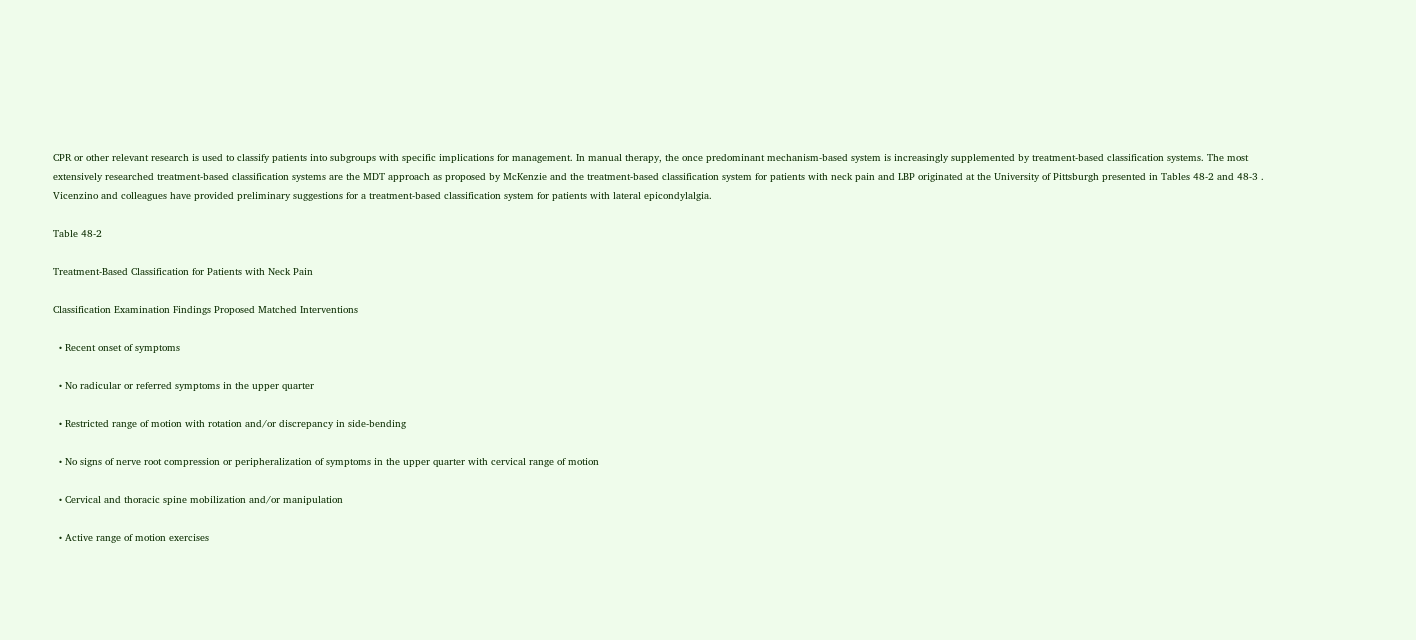CPR or other relevant research is used to classify patients into subgroups with specific implications for management. In manual therapy, the once predominant mechanism-based system is increasingly supplemented by treatment-based classification systems. The most extensively researched treatment-based classification systems are the MDT approach as proposed by McKenzie and the treatment-based classification system for patients with neck pain and LBP originated at the University of Pittsburgh presented in Tables 48-2 and 48-3 . Vicenzino and colleagues have provided preliminary suggestions for a treatment-based classification system for patients with lateral epicondylalgia.

Table 48-2

Treatment-Based Classification for Patients with Neck Pain

Classification Examination Findings Proposed Matched Interventions

  • Recent onset of symptoms

  • No radicular or referred symptoms in the upper quarter

  • Restricted range of motion with rotation and/or discrepancy in side-bending

  • No signs of nerve root compression or peripheralization of symptoms in the upper quarter with cervical range of motion

  • Cervical and thoracic spine mobilization and/or manipulation

  • Active range of motion exercises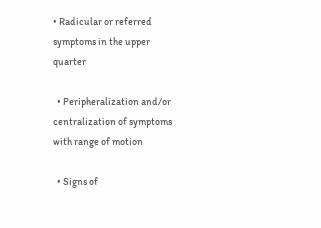• Radicular or referred symptoms in the upper quarter

  • Peripheralization and/or centralization of symptoms with range of motion

  • Signs of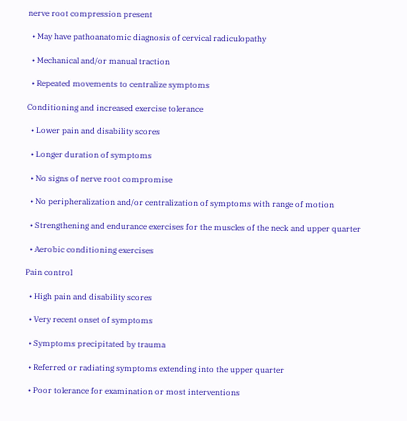nerve root compression present

  • May have pathoanatomic diagnosis of cervical radiculopathy

  • Mechanical and/or manual traction

  • Repeated movements to centralize symptoms

Conditioning and increased exercise tolerance

  • Lower pain and disability scores

  • Longer duration of symptoms

  • No signs of nerve root compromise

  • No peripheralization and/or centralization of symptoms with range of motion

  • Strengthening and endurance exercises for the muscles of the neck and upper quarter

  • Aerobic conditioning exercises

Pain control

  • High pain and disability scores

  • Very recent onset of symptoms

  • Symptoms precipitated by trauma

  • Referred or radiating symptoms extending into the upper quarter

  • Poor tolerance for examination or most interventions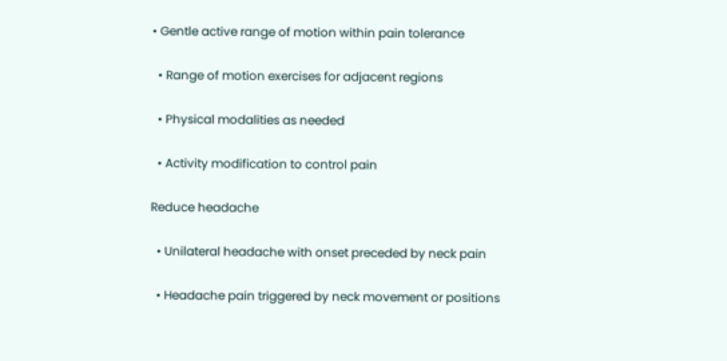• Gentle active range of motion within pain tolerance

  • Range of motion exercises for adjacent regions

  • Physical modalities as needed

  • Activity modification to control pain

Reduce headache

  • Unilateral headache with onset preceded by neck pain

  • Headache pain triggered by neck movement or positions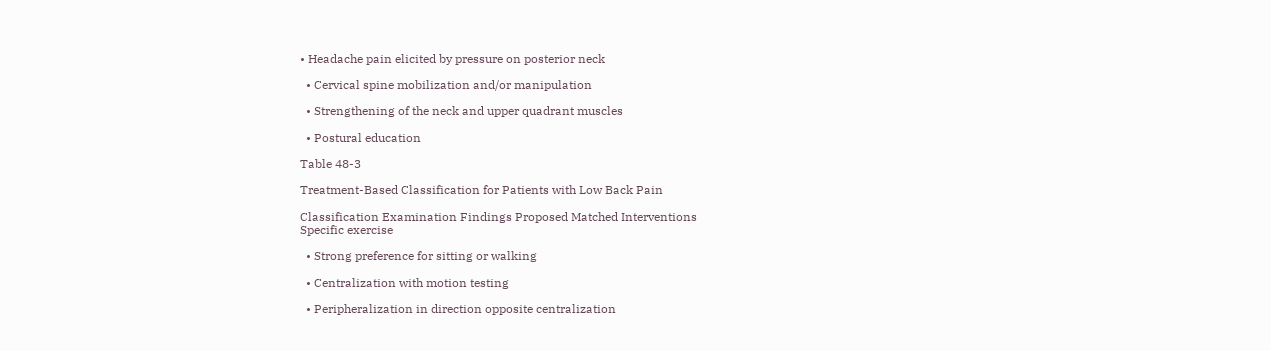• Headache pain elicited by pressure on posterior neck

  • Cervical spine mobilization and/or manipulation

  • Strengthening of the neck and upper quadrant muscles

  • Postural education

Table 48-3

Treatment-Based Classification for Patients with Low Back Pain

Classification Examination Findings Proposed Matched Interventions
Specific exercise

  • Strong preference for sitting or walking

  • Centralization with motion testing

  • Peripheralization in direction opposite centralization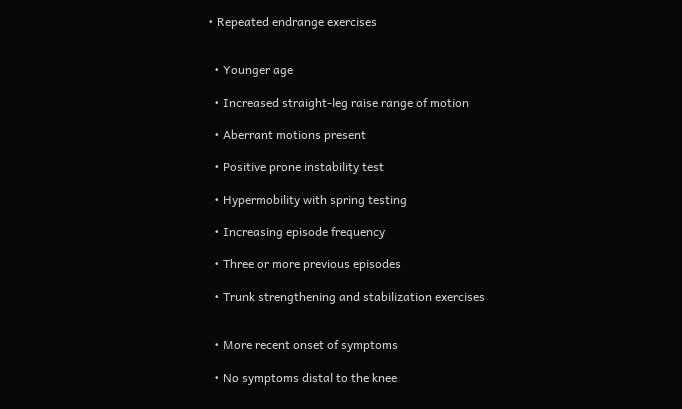• Repeated endrange exercises


  • Younger age

  • Increased straight-leg raise range of motion

  • Aberrant motions present

  • Positive prone instability test

  • Hypermobility with spring testing

  • Increasing episode frequency

  • Three or more previous episodes

  • Trunk strengthening and stabilization exercises


  • More recent onset of symptoms

  • No symptoms distal to the knee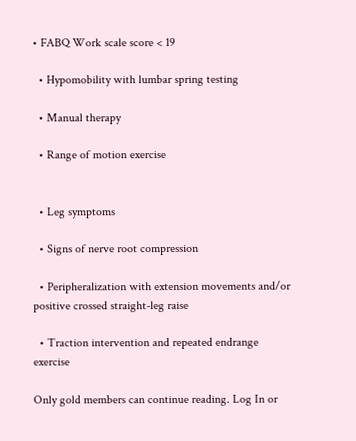• FABQ Work scale score < 19

  • Hypomobility with lumbar spring testing

  • Manual therapy

  • Range of motion exercise


  • Leg symptoms

  • Signs of nerve root compression

  • Peripheralization with extension movements and/or positive crossed straight-leg raise

  • Traction intervention and repeated endrange exercise

Only gold members can continue reading. Log In or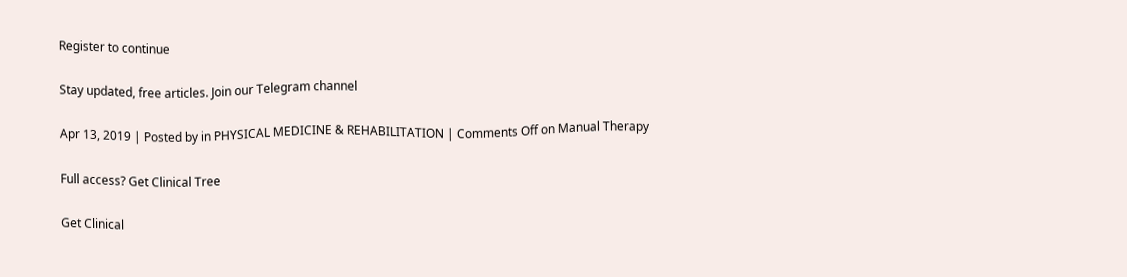Register to continue

Stay updated, free articles. Join our Telegram channel

Apr 13, 2019 | Posted by in PHYSICAL MEDICINE & REHABILITATION | Comments Off on Manual Therapy

Full access? Get Clinical Tree

Get Clinical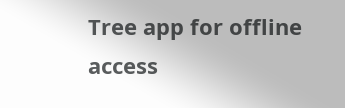Tree app for offline access